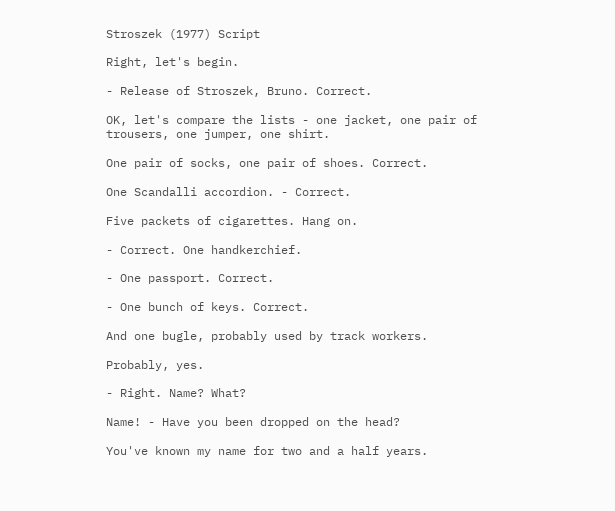Stroszek (1977) Script

Right, let's begin.

- Release of Stroszek, Bruno. Correct.

OK, let's compare the lists - one jacket, one pair of trousers, one jumper, one shirt.

One pair of socks, one pair of shoes. Correct.

One Scandalli accordion. - Correct.

Five packets of cigarettes. Hang on.

- Correct. One handkerchief.

- One passport. Correct.

- One bunch of keys. Correct.

And one bugle, probably used by track workers.

Probably, yes.

- Right. Name? What?

Name! - Have you been dropped on the head?

You've known my name for two and a half years.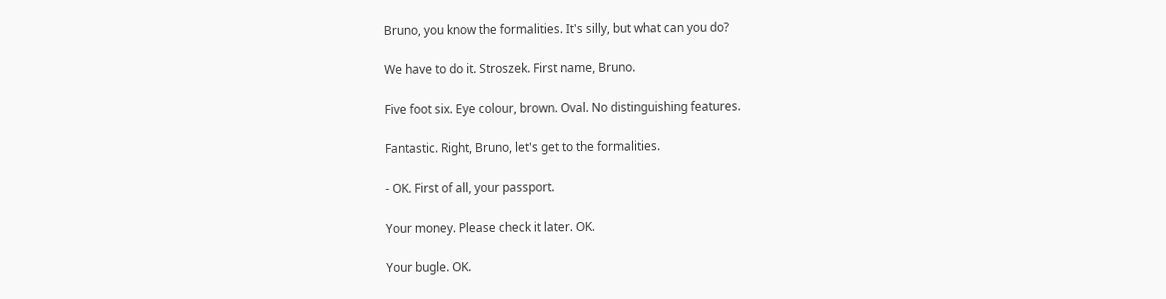Bruno, you know the formalities. It's silly, but what can you do?

We have to do it. Stroszek. First name, Bruno.

Five foot six. Eye colour, brown. Oval. No distinguishing features.

Fantastic. Right, Bruno, let's get to the formalities.

- OK. First of all, your passport.

Your money. Please check it later. OK.

Your bugle. OK.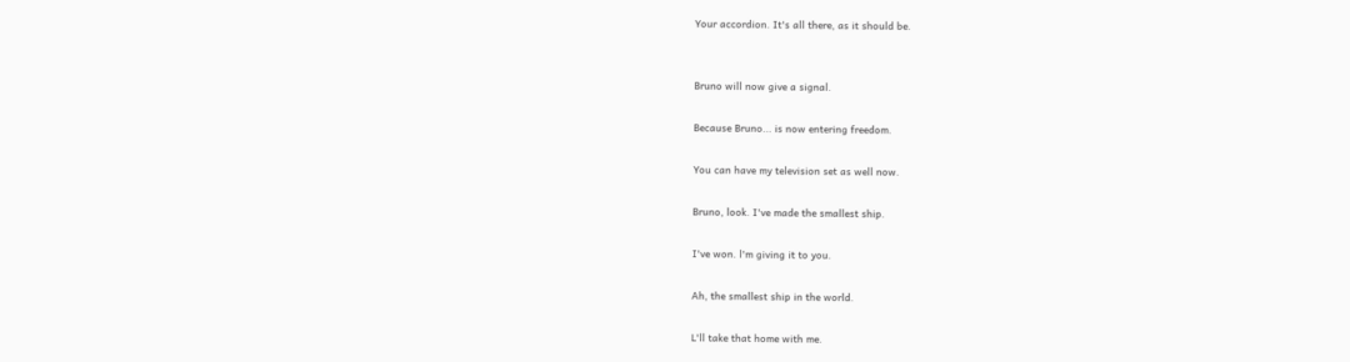Your accordion. It's all there, as it should be.


Bruno will now give a signal.

Because Bruno... is now entering freedom.

You can have my television set as well now.

Bruno, look. I've made the smallest ship.

I've won. l'm giving it to you.

Ah, the smallest ship in the world.

L'll take that home with me.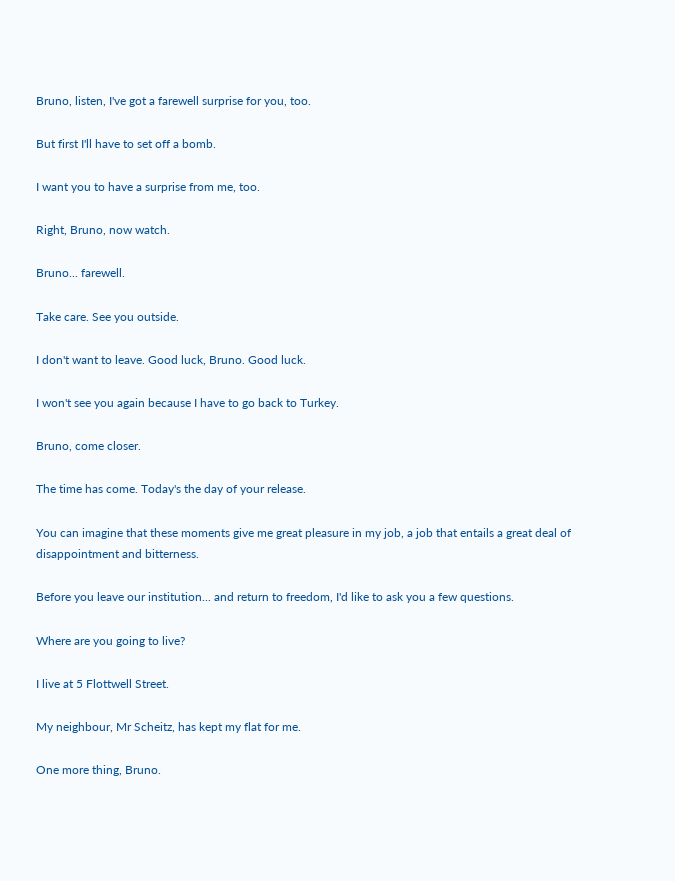Bruno, listen, I've got a farewell surprise for you, too.

But first I'll have to set off a bomb.

I want you to have a surprise from me, too.

Right, Bruno, now watch.

Bruno... farewell.

Take care. See you outside.

I don't want to leave. Good luck, Bruno. Good luck.

I won't see you again because I have to go back to Turkey.

Bruno, come closer.

The time has come. Today's the day of your release.

You can imagine that these moments give me great pleasure in my job, a job that entails a great deal of disappointment and bitterness.

Before you leave our institution... and return to freedom, I'd like to ask you a few questions.

Where are you going to live?

I live at 5 Flottwell Street.

My neighbour, Mr Scheitz, has kept my flat for me.

One more thing, Bruno.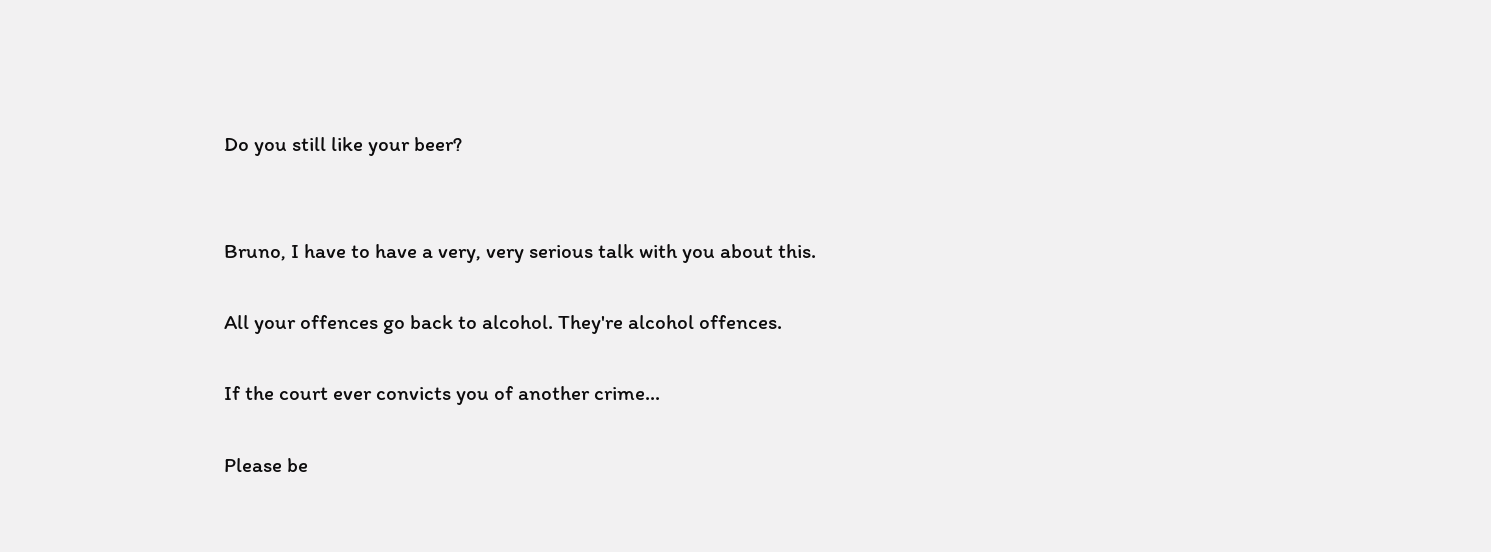Do you still like your beer?


Bruno, I have to have a very, very serious talk with you about this.

All your offences go back to alcohol. They're alcohol offences.

If the court ever convicts you of another crime...

Please be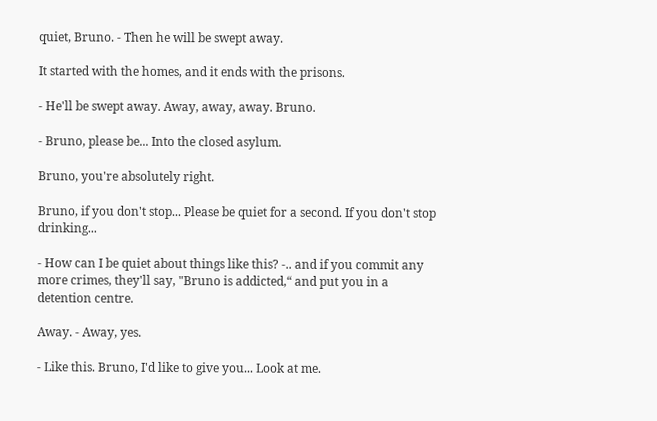quiet, Bruno. - Then he will be swept away.

It started with the homes, and it ends with the prisons.

- He'll be swept away. Away, away, away. Bruno.

- Bruno, please be... Into the closed asylum.

Bruno, you're absolutely right.

Bruno, if you don't stop... Please be quiet for a second. If you don't stop drinking...

- How can I be quiet about things like this? -.. and if you commit any more crimes, they'll say, "Bruno is addicted,“ and put you in a detention centre.

Away. - Away, yes.

- Like this. Bruno, I'd like to give you... Look at me.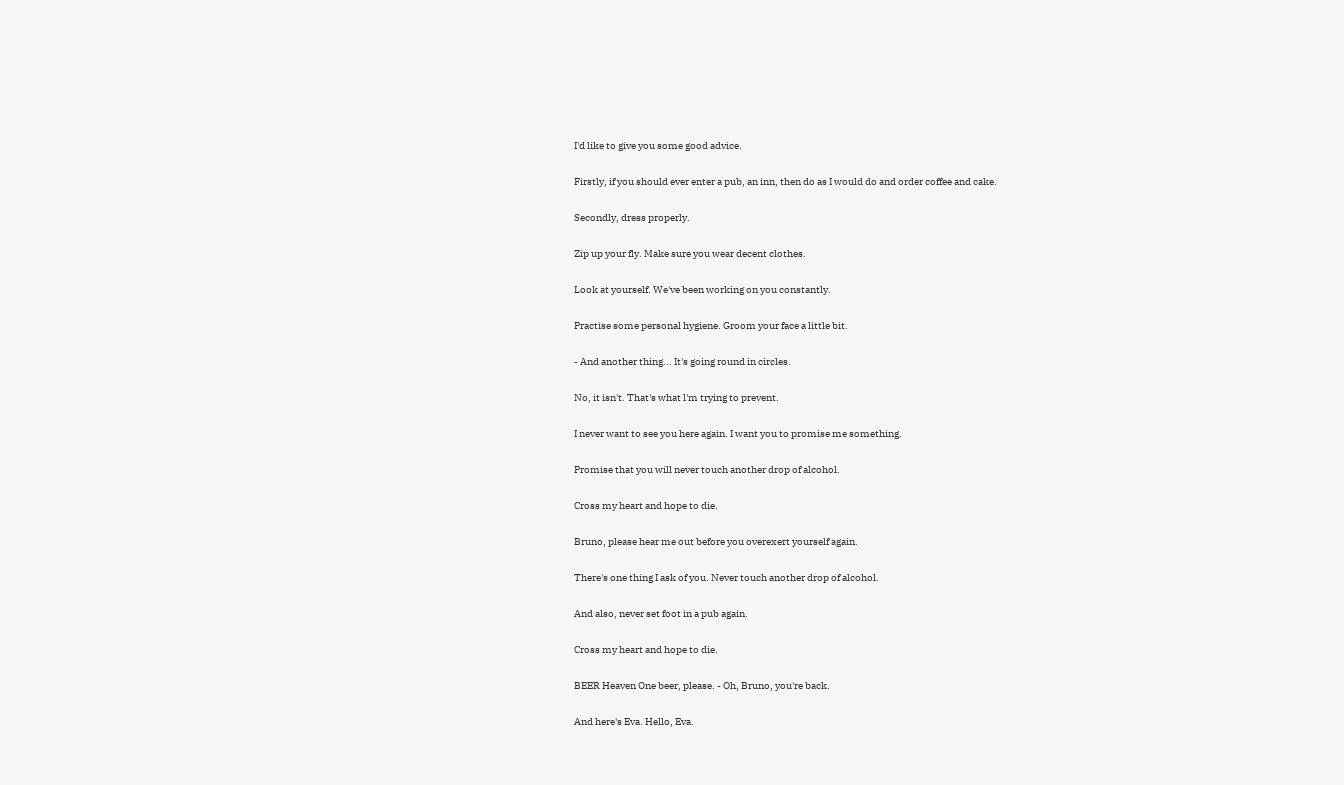I'd like to give you some good advice.

Firstly, if you should ever enter a pub, an inn, then do as I would do and order coffee and cake.

Secondly, dress properly.

Zip up your fly. Make sure you wear decent clothes.

Look at yourself. We've been working on you constantly.

Practise some personal hygiene. Groom your face a little bit.

- And another thing... It's going round in circles.

No, it isn't. That's what l'm trying to prevent.

I never want to see you here again. I want you to promise me something.

Promise that you will never touch another drop of alcohol.

Cross my heart and hope to die.

Bruno, please hear me out before you overexert yourself again.

There's one thing I ask of you. Never touch another drop of alcohol.

And also, never set foot in a pub again.

Cross my heart and hope to die.

BEER Heaven One beer, please. - Oh, Bruno, you're back.

And here's Eva. Hello, Eva.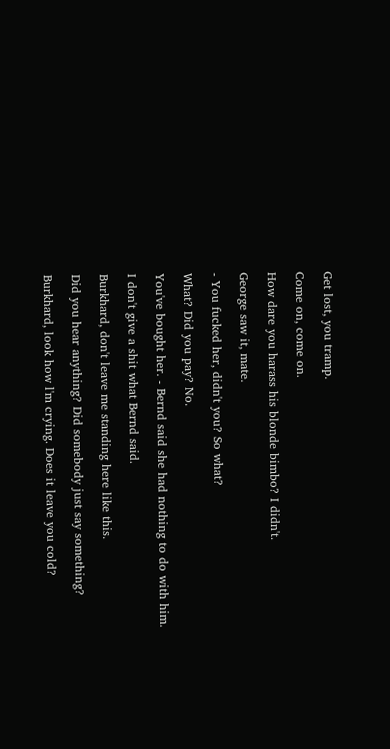Get lost, you tramp.

Come on, come on.

How dare you harass his blonde bimbo? I didn't.

George saw it, mate.

- You fucked her, didn't you? So what?

What? Did you pay? No.

You've bought her. - Bernd said she had nothing to do with him.

I don't give a shit what Bernd said.

Burkhard, don't leave me standing here like this.

Did you hear anything? Did somebody just say something?

Burkhard, look how l'm crying. Does it leave you cold?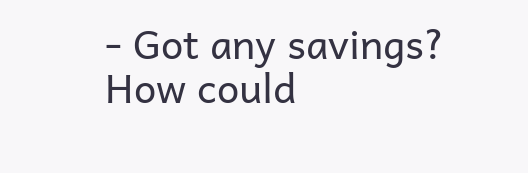- Got any savings? How could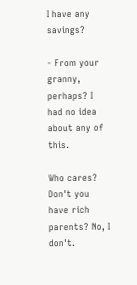I have any savings?

- From your granny, perhaps? I had no idea about any of this.

Who cares? Don't you have rich parents? No, I don't.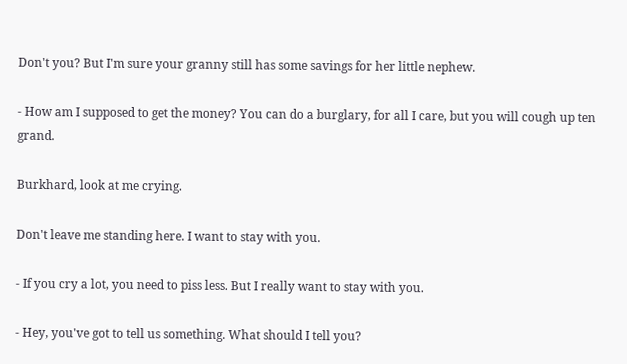Don't you? But I'm sure your granny still has some savings for her little nephew.

- How am I supposed to get the money? You can do a burglary, for all I care, but you will cough up ten grand.

Burkhard, look at me crying.

Don't leave me standing here. I want to stay with you.

- If you cry a lot, you need to piss less. But I really want to stay with you.

- Hey, you've got to tell us something. What should I tell you?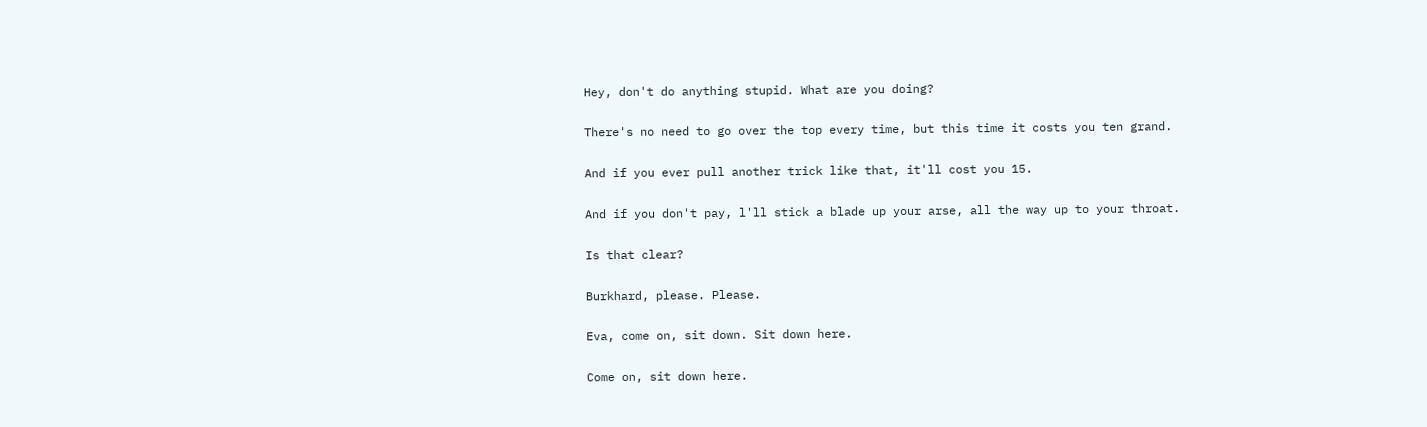Hey, don't do anything stupid. What are you doing?

There's no need to go over the top every time, but this time it costs you ten grand.

And if you ever pull another trick like that, it'll cost you 15.

And if you don't pay, l'll stick a blade up your arse, all the way up to your throat.

Is that clear?

Burkhard, please. Please.

Eva, come on, sit down. Sit down here.

Come on, sit down here.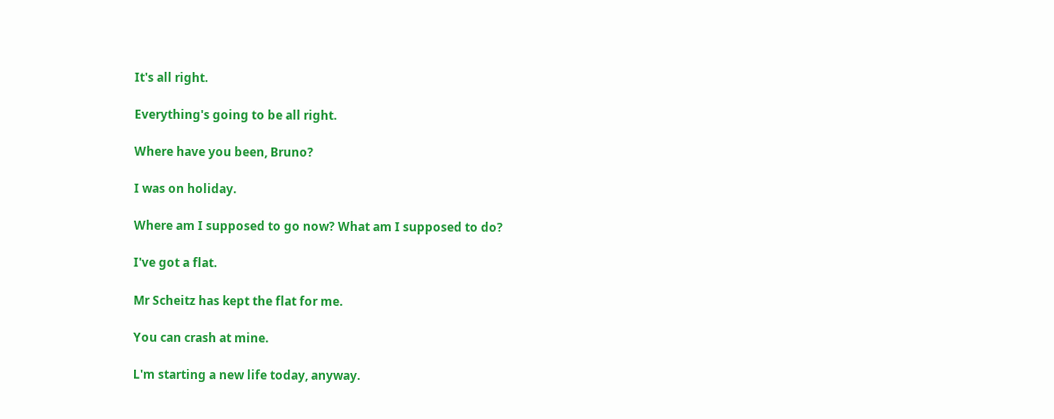It's all right.

Everything's going to be all right.

Where have you been, Bruno?

I was on holiday.

Where am I supposed to go now? What am I supposed to do?

I've got a flat.

Mr Scheitz has kept the flat for me.

You can crash at mine.

L'm starting a new life today, anyway.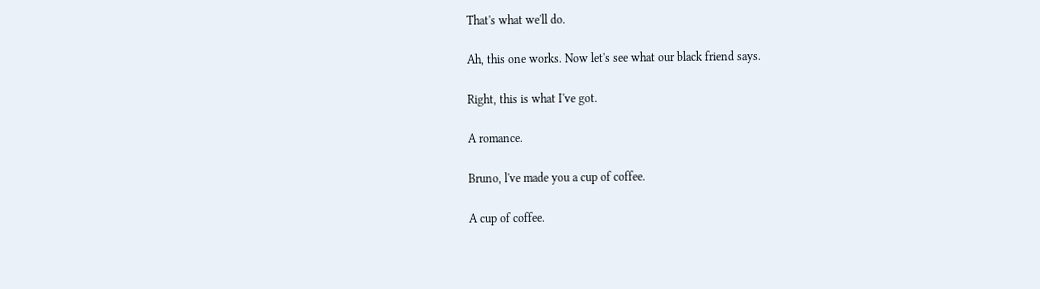That's what we'll do.

Ah, this one works. Now let's see what our black friend says.

Right, this is what I've got.

A romance.

Bruno, l've made you a cup of coffee.

A cup of coffee.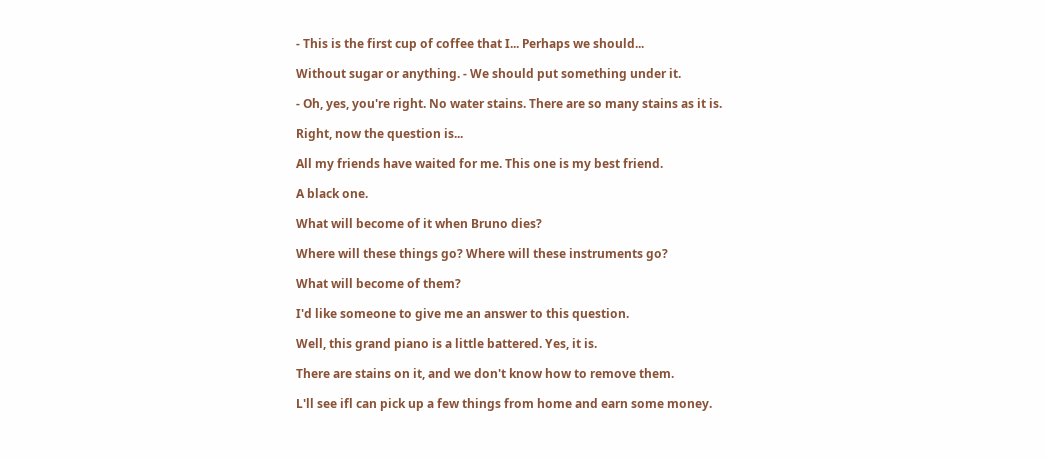- This is the first cup of coffee that I... Perhaps we should...

Without sugar or anything. - We should put something under it.

- Oh, yes, you're right. No water stains. There are so many stains as it is.

Right, now the question is...

All my friends have waited for me. This one is my best friend.

A black one.

What will become of it when Bruno dies?

Where will these things go? Where will these instruments go?

What will become of them?

I'd like someone to give me an answer to this question.

Well, this grand piano is a little battered. Yes, it is.

There are stains on it, and we don't know how to remove them.

L'll see ifl can pick up a few things from home and earn some money.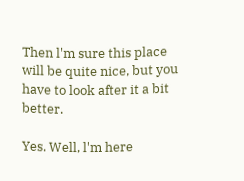Then l'm sure this place will be quite nice, but you have to look after it a bit better.

Yes. Well, l'm here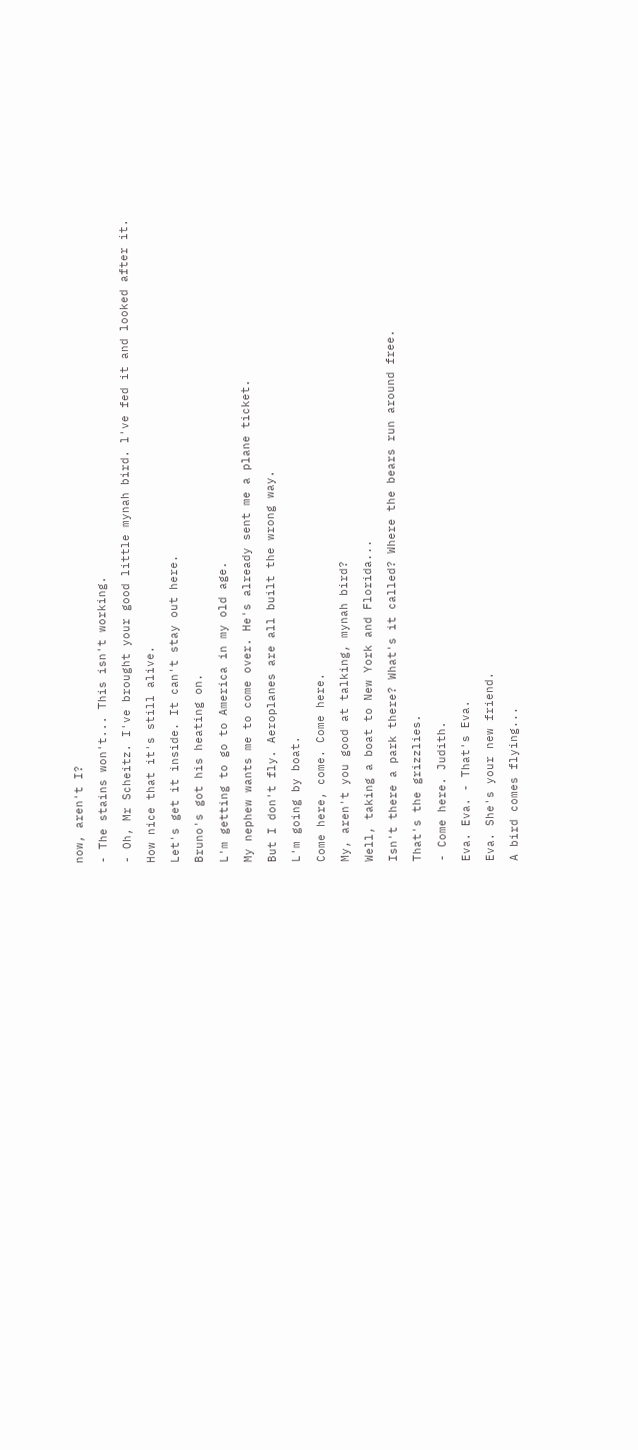now, aren't I?

- The stains won't... This isn't working.

- Oh, Mr Scheitz. I've brought your good little mynah bird. l've fed it and looked after it.

How nice that it's still alive.

Let's get it inside. It can't stay out here.

Bruno's got his heating on.

L'm getting to go to America in my old age.

My nephew wants me to come over. He's already sent me a plane ticket.

But I don't fly. Aeroplanes are all built the wrong way.

L'm going by boat.

Come here, come. Come here.

My, aren't you good at talking, mynah bird?

Well, taking a boat to New York and Florida...

Isn't there a park there? What's it called? Where the bears run around free.

That's the grizzlies.

- Come here. Judith.

Eva. Eva. - That's Eva.

Eva. She's your new friend.

A bird comes flying...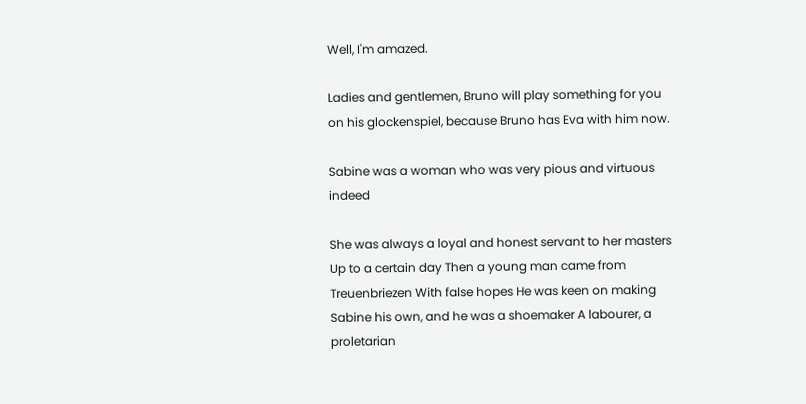Well, I'm amazed.

Ladies and gentlemen, Bruno will play something for you on his glockenspiel, because Bruno has Eva with him now.

Sabine was a woman who was very pious and virtuous indeed

She was always a loyal and honest servant to her masters Up to a certain day Then a young man came from Treuenbriezen With false hopes He was keen on making Sabine his own, and he was a shoemaker A labourer, a proletarian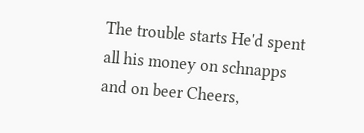The trouble starts He'd spent all his money on schnapps and on beer Cheers,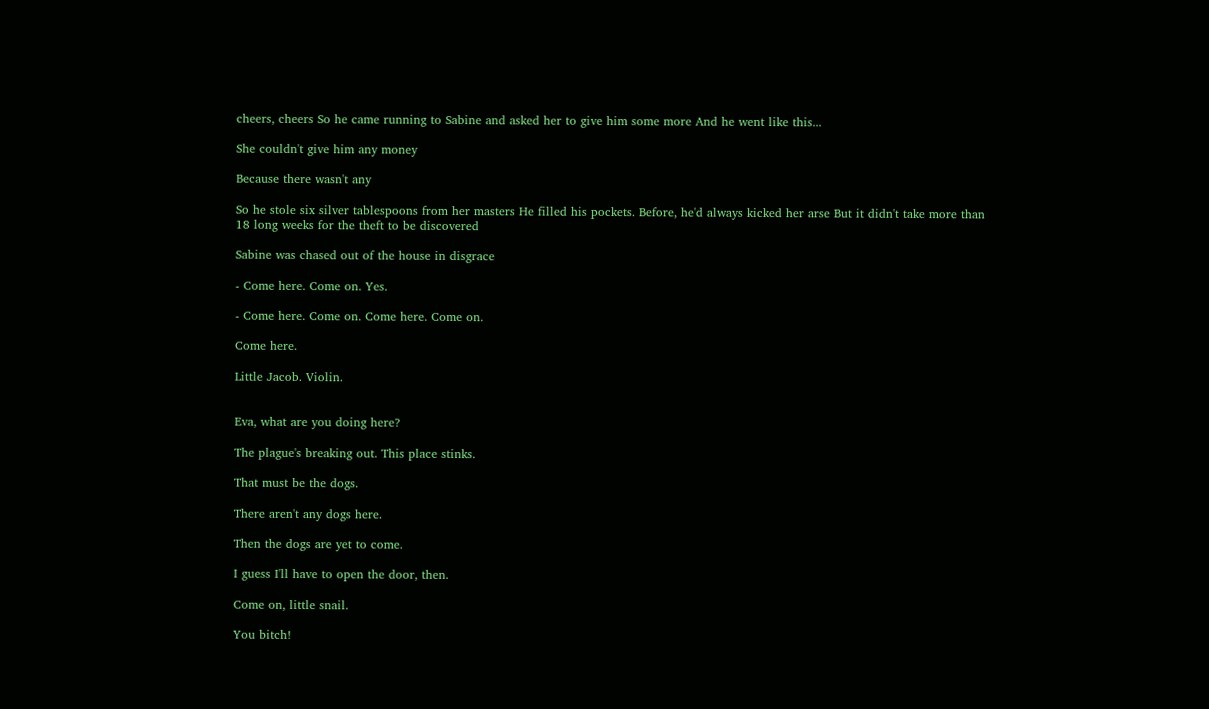cheers, cheers So he came running to Sabine and asked her to give him some more And he went like this...

She couldn't give him any money

Because there wasn't any

So he stole six silver tablespoons from her masters He filled his pockets. Before, he'd always kicked her arse But it didn't take more than 18 long weeks for the theft to be discovered

Sabine was chased out of the house in disgrace

- Come here. Come on. Yes.

- Come here. Come on. Come here. Come on.

Come here.

Little Jacob. Violin.


Eva, what are you doing here?

The plague's breaking out. This place stinks.

That must be the dogs.

There aren't any dogs here.

Then the dogs are yet to come.

I guess I'll have to open the door, then.

Come on, little snail.

You bitch!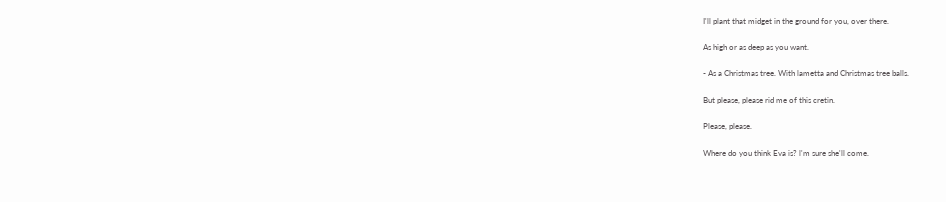I'll plant that midget in the ground for you, over there.

As high or as deep as you want.

- As a Christmas tree. With lametta and Christmas tree balls.

But please, please rid me of this cretin.

Please, please.

Where do you think Eva is? l'm sure she'll come.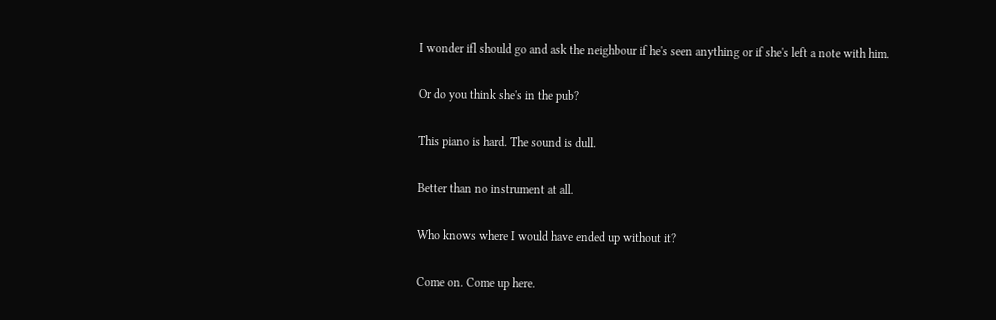I wonder ifl should go and ask the neighbour if he's seen anything or if she's left a note with him.

Or do you think she's in the pub?

This piano is hard. The sound is dull.

Better than no instrument at all.

Who knows where I would have ended up without it?

Come on. Come up here.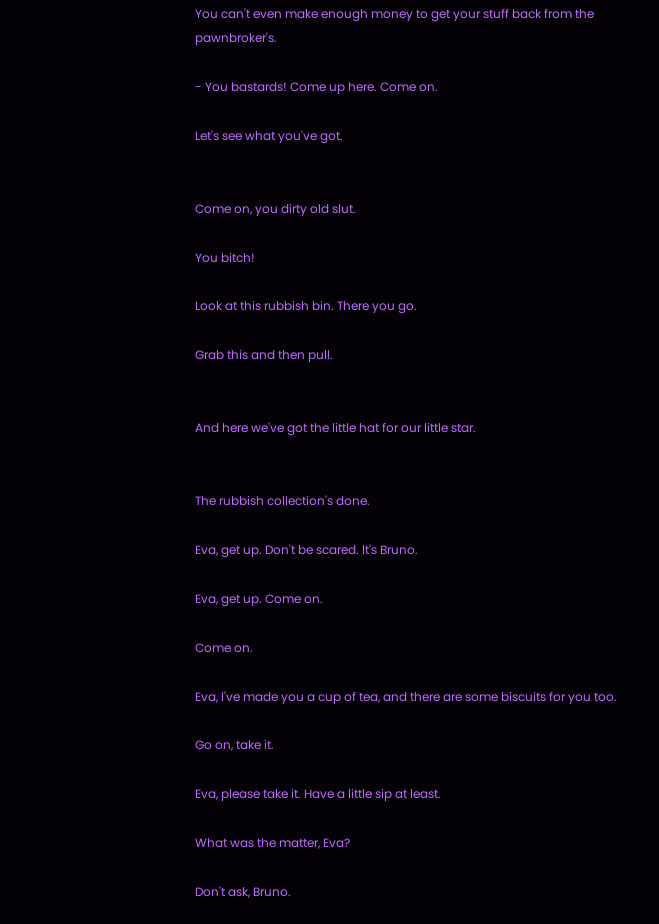You can't even make enough money to get your stuff back from the pawnbroker's.

- You bastards! Come up here. Come on.

Let's see what you've got.


Come on, you dirty old slut.

You bitch!

Look at this rubbish bin. There you go.

Grab this and then pull.


And here we've got the little hat for our little star.


The rubbish collection's done.

Eva, get up. Don't be scared. lt's Bruno.

Eva, get up. Come on.

Come on.

Eva, l've made you a cup of tea, and there are some biscuits for you too.

Go on, take it.

Eva, please take it. Have a little sip at least.

What was the matter, Eva?

Don't ask, Bruno.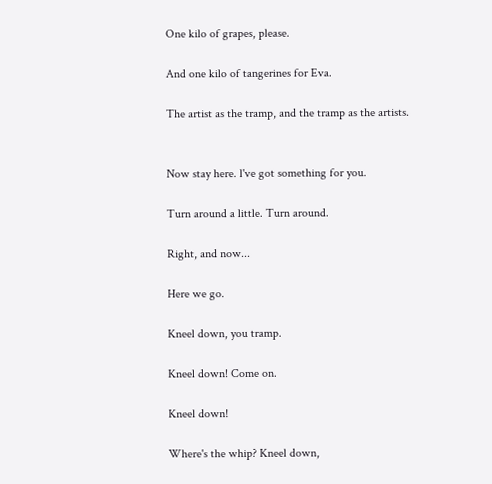One kilo of grapes, please.

And one kilo of tangerines for Eva.

The artist as the tramp, and the tramp as the artists.


Now stay here. l've got something for you.

Turn around a little. Turn around.

Right, and now...

Here we go.

Kneel down, you tramp.

Kneel down! Come on.

Kneel down!

Where's the whip? Kneel down,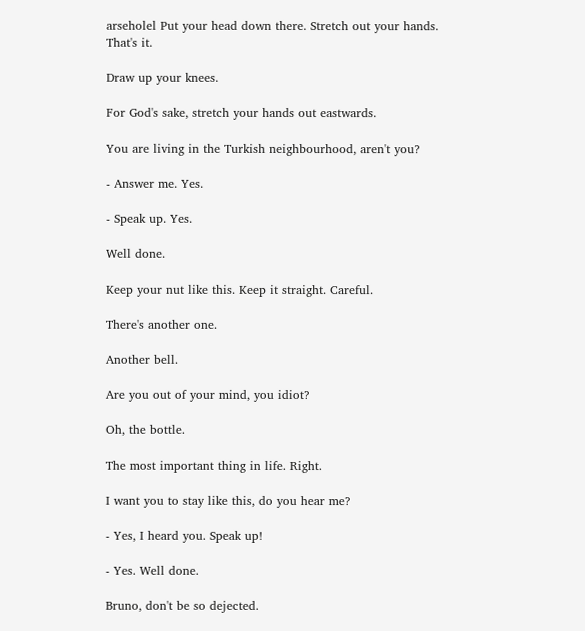arseholel Put your head down there. Stretch out your hands. That's it.

Draw up your knees.

For God's sake, stretch your hands out eastwards.

You are living in the Turkish neighbourhood, aren't you?

- Answer me. Yes.

- Speak up. Yes.

Well done.

Keep your nut like this. Keep it straight. Careful.

There's another one.

Another bell.

Are you out of your mind, you idiot?

Oh, the bottle.

The most important thing in life. Right.

I want you to stay like this, do you hear me?

- Yes, I heard you. Speak up!

- Yes. Well done.

Bruno, don't be so dejected.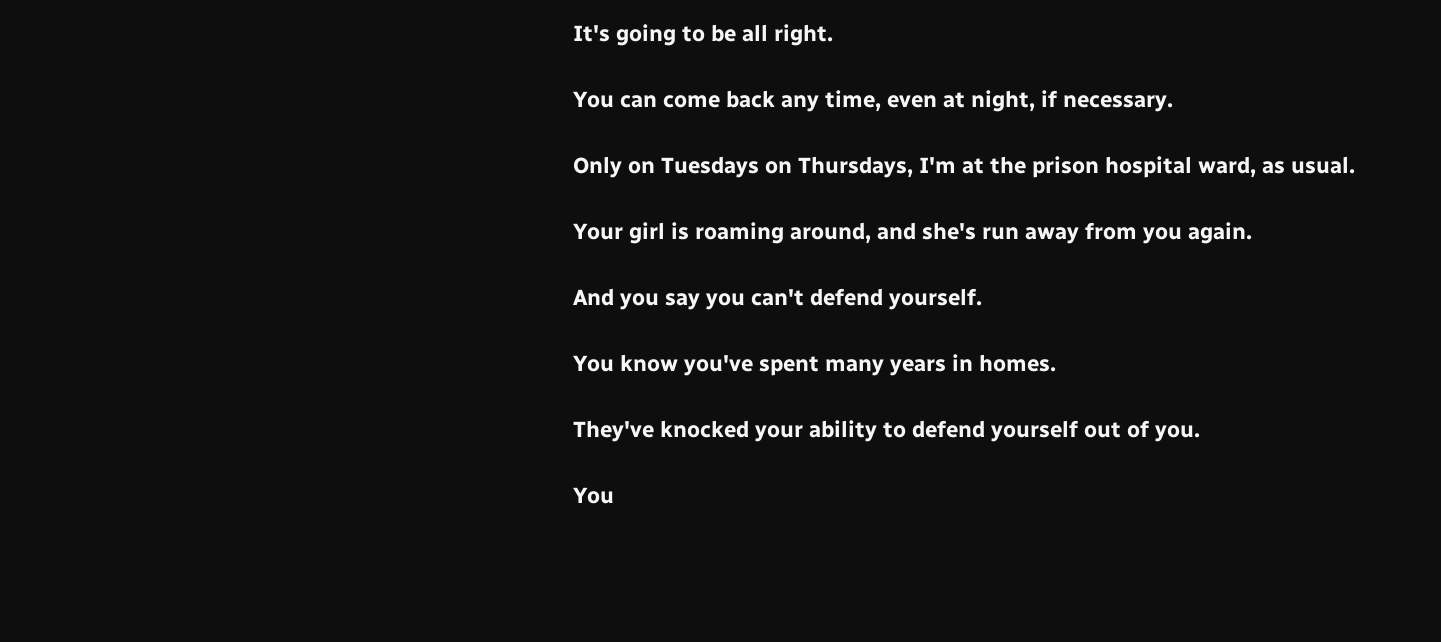It's going to be all right.

You can come back any time, even at night, if necessary.

Only on Tuesdays on Thursdays, I'm at the prison hospital ward, as usual.

Your girl is roaming around, and she's run away from you again.

And you say you can't defend yourself.

You know you've spent many years in homes.

They've knocked your ability to defend yourself out of you.

You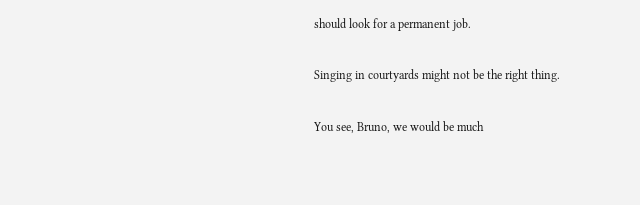should look for a permanent job.

Singing in courtyards might not be the right thing.

You see, Bruno, we would be much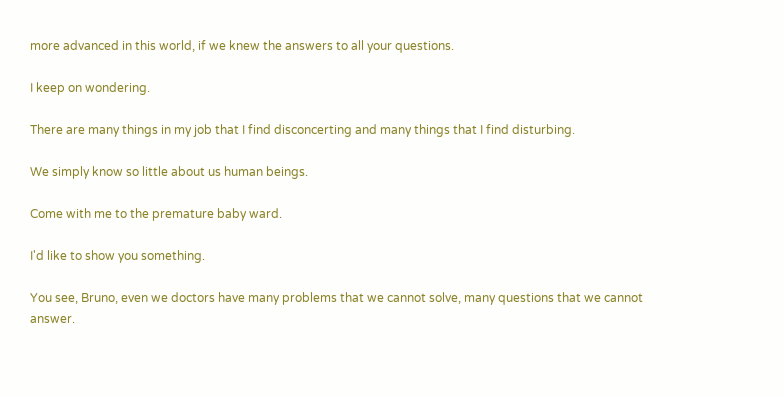more advanced in this world, if we knew the answers to all your questions.

I keep on wondering.

There are many things in my job that I find disconcerting and many things that I find disturbing.

We simply know so little about us human beings.

Come with me to the premature baby ward.

I'd like to show you something.

You see, Bruno, even we doctors have many problems that we cannot solve, many questions that we cannot answer.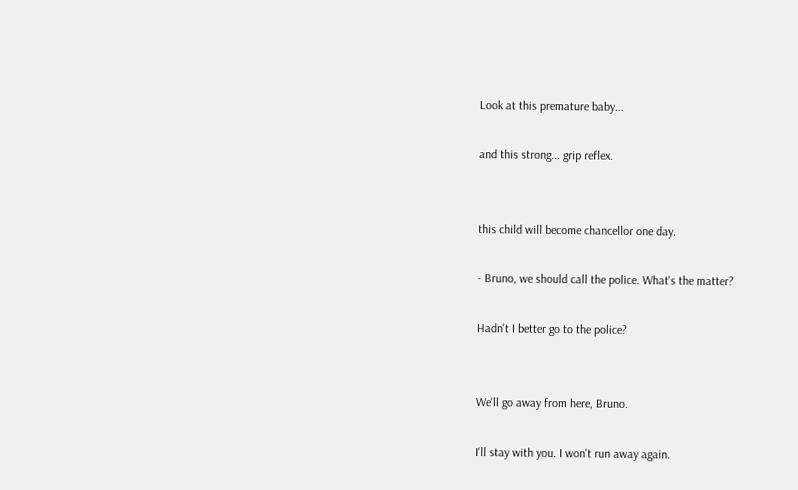Look at this premature baby...

and this strong... grip reflex.


this child will become chancellor one day.

- Bruno, we should call the police. What's the matter?

Hadn't I better go to the police?


We'll go away from here, Bruno.

I'll stay with you. I won't run away again.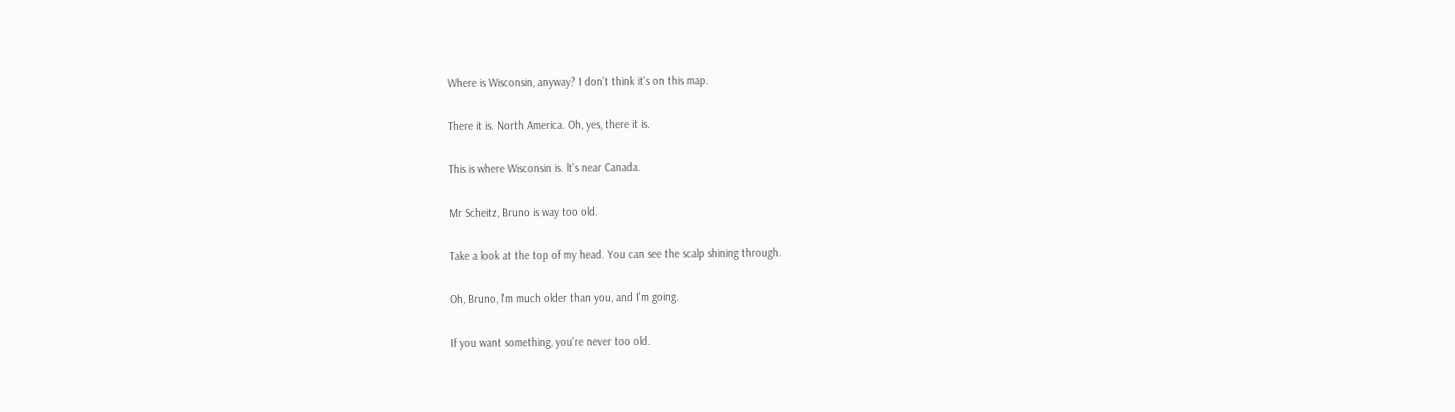Where is Wisconsin, anyway? I don't think it's on this map.

There it is. North America. Oh, yes, there it is.

This is where Wisconsin is. lt's near Canada.

Mr Scheitz, Bruno is way too old.

Take a look at the top of my head. You can see the scalp shining through.

Oh, Bruno, l'm much older than you, and I'm going.

If you want something, you're never too old.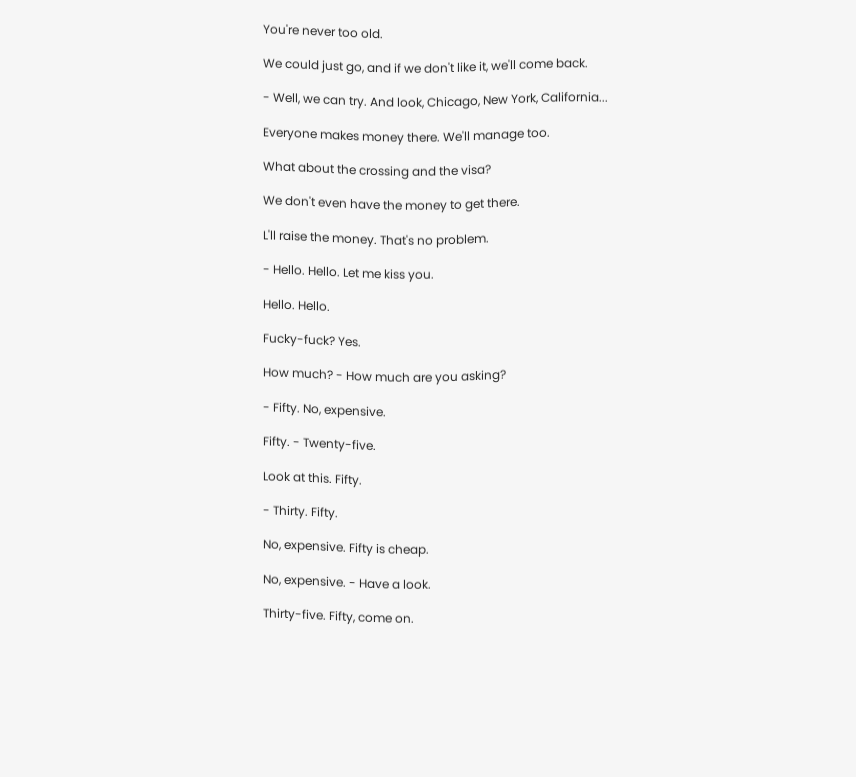You're never too old.

We could just go, and if we don't like it, we'll come back.

- Well, we can try. And look, Chicago, New York, California...

Everyone makes money there. We'll manage too.

What about the crossing and the visa?

We don't even have the money to get there.

L'll raise the money. That's no problem.

- Hello. Hello. Let me kiss you.

Hello. Hello.

Fucky-fuck? Yes.

How much? - How much are you asking?

- Fifty. No, expensive.

Fifty. - Twenty-five.

Look at this. Fifty.

- Thirty. Fifty.

No, expensive. Fifty is cheap.

No, expensive. - Have a look.

Thirty-five. Fifty, come on.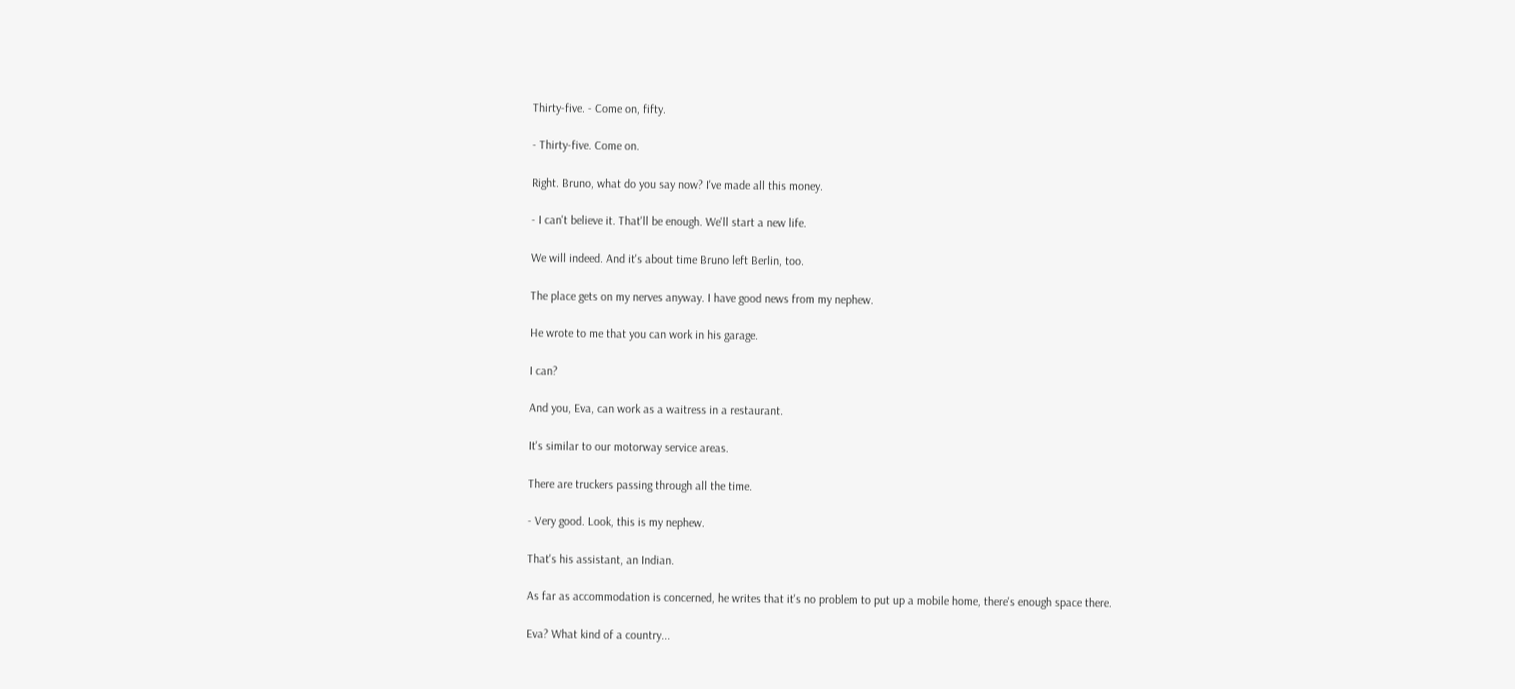Thirty-five. - Come on, fifty.

- Thirty-five. Come on.

Right. Bruno, what do you say now? I've made all this money.

- I can't believe it. That'll be enough. We'll start a new life.

We will indeed. And it's about time Bruno left Berlin, too.

The place gets on my nerves anyway. I have good news from my nephew.

He wrote to me that you can work in his garage.

I can?

And you, Eva, can work as a waitress in a restaurant.

It's similar to our motorway service areas.

There are truckers passing through all the time.

- Very good. Look, this is my nephew.

That's his assistant, an Indian.

As far as accommodation is concerned, he writes that it's no problem to put up a mobile home, there's enough space there.

Eva? What kind of a country...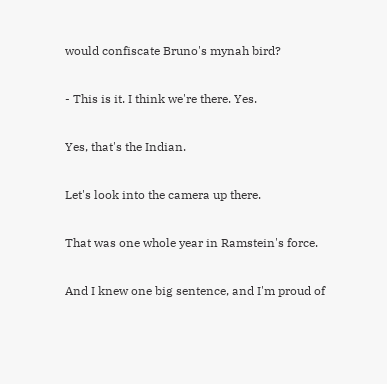would confiscate Bruno's mynah bird?

- This is it. I think we're there. Yes.

Yes, that's the Indian.

Let's look into the camera up there.

That was one whole year in Ramstein's force.

And I knew one big sentence, and I'm proud of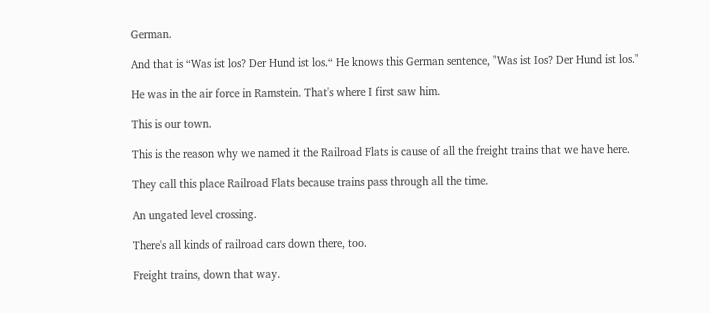German.

And that is “Was ist los? Der Hund ist los.“ He knows this German sentence, "Was ist Ios? Der Hund ist los."

He was in the air force in Ramstein. That's where I first saw him.

This is our town.

This is the reason why we named it the Railroad Flats is cause of all the freight trains that we have here.

They call this place Railroad Flats because trains pass through all the time.

An ungated level crossing.

There's all kinds of railroad cars down there, too.

Freight trains, down that way.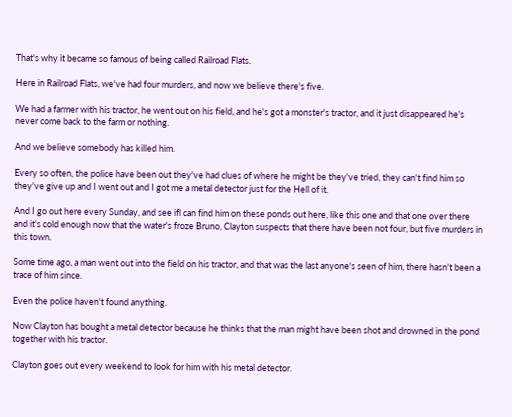That's why it became so famous of being called Railroad Flats.

Here in Railroad Flats, we've had four murders, and now we believe there's five.

We had a farmer with his tractor, he went out on his field, and he's got a monster's tractor, and it just disappeared he's never come back to the farm or nothing.

And we believe somebody has killed him.

Every so often, the police have been out they've had clues of where he might be they've tried, they can't find him so they've give up and I went out and I got me a metal detector just for the Hell of it.

And I go out here every Sunday, and see ifl can find him on these ponds out here, like this one and that one over there and it's cold enough now that the water's froze Bruno, Clayton suspects that there have been not four, but five murders in this town.

Some time ago, a man went out into the field on his tractor, and that was the last anyone's seen of him, there hasn't been a trace of him since.

Even the police haven't found anything.

Now Clayton has bought a metal detector because he thinks that the man might have been shot and drowned in the pond together with his tractor.

Clayton goes out every weekend to look for him with his metal detector.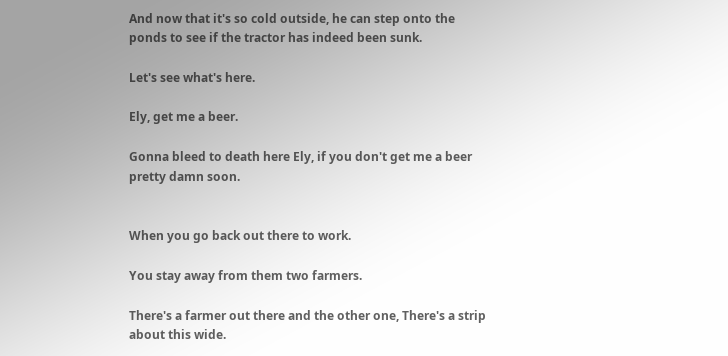And now that it's so cold outside, he can step onto the ponds to see if the tractor has indeed been sunk.

Let's see what's here.

Ely, get me a beer.

Gonna bleed to death here Ely, if you don't get me a beer pretty damn soon.


When you go back out there to work.

You stay away from them two farmers.

There's a farmer out there and the other one, There's a strip about this wide.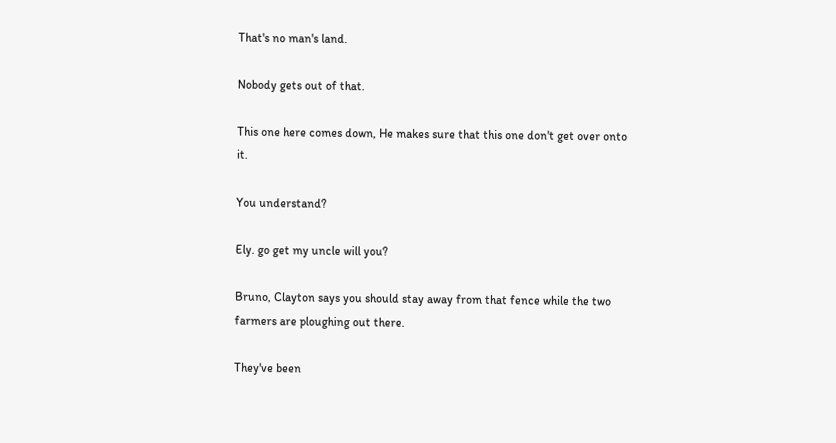That's no man's land.

Nobody gets out of that.

This one here comes down, He makes sure that this one don't get over onto it.

You understand?

Ely. go get my uncle will you?

Bruno, Clayton says you should stay away from that fence while the two farmers are ploughing out there.

They've been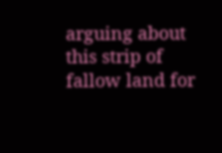arguing about this strip of fallow land for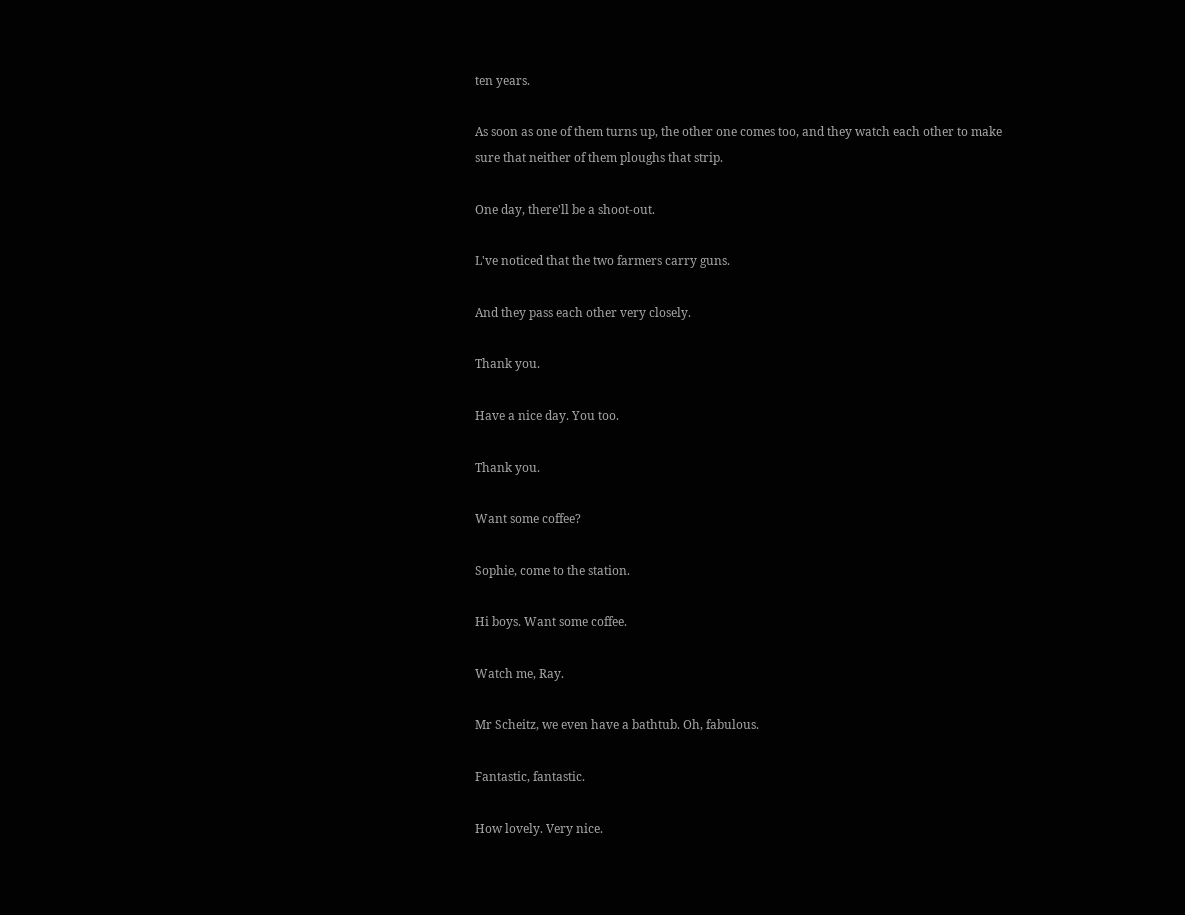ten years.

As soon as one of them turns up, the other one comes too, and they watch each other to make sure that neither of them ploughs that strip.

One day, there'll be a shoot-out.

L've noticed that the two farmers carry guns.

And they pass each other very closely.

Thank you.

Have a nice day. You too.

Thank you.

Want some coffee?

Sophie, come to the station.

Hi boys. Want some coffee.

Watch me, Ray.

Mr Scheitz, we even have a bathtub. Oh, fabulous.

Fantastic, fantastic.

How lovely. Very nice.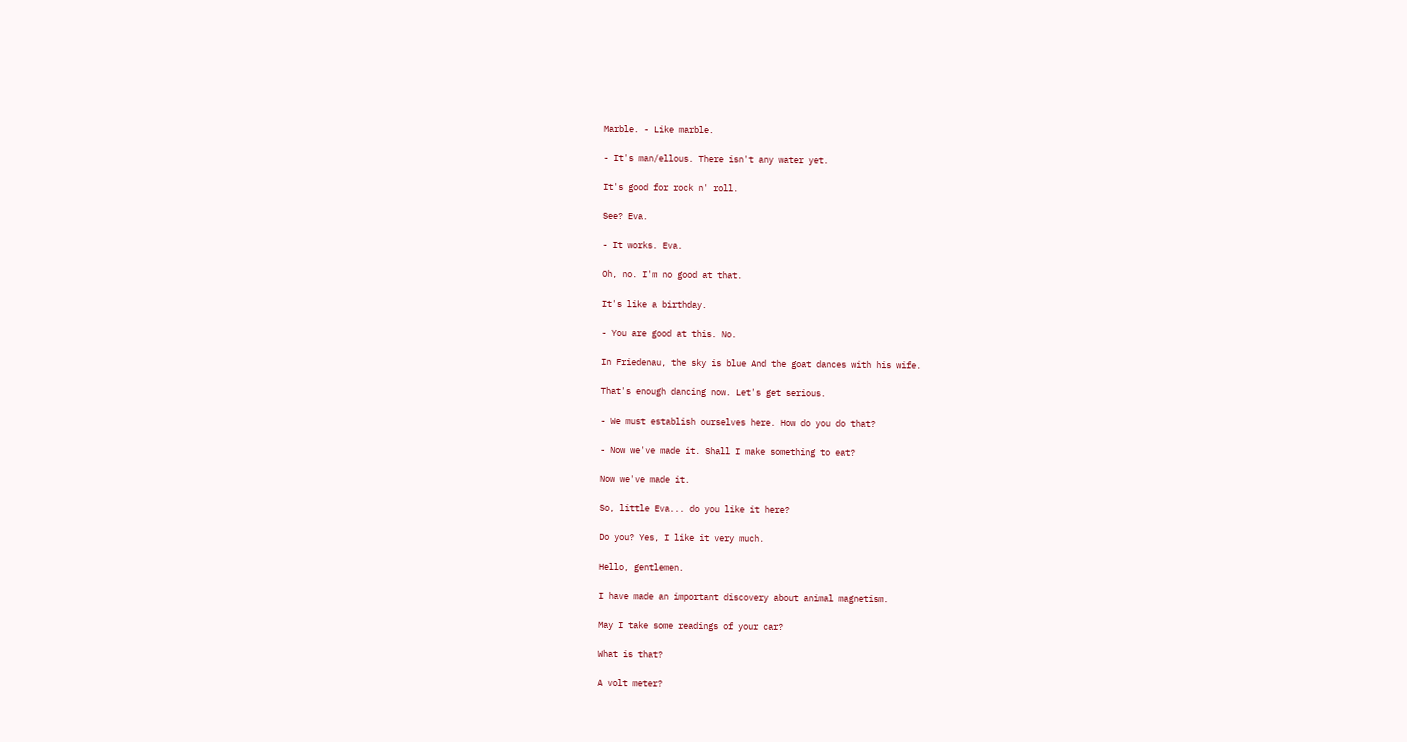Marble. - Like marble.

- It's man/ellous. There isn't any water yet.

It's good for rock n' roll.

See? Eva.

- It works. Eva.

Oh, no. I'm no good at that.

It's like a birthday.

- You are good at this. No.

In Friedenau, the sky is blue And the goat dances with his wife.

That's enough dancing now. Let's get serious.

- We must establish ourselves here. How do you do that?

- Now we've made it. Shall I make something to eat?

Now we've made it.

So, little Eva... do you like it here?

Do you? Yes, I like it very much.

Hello, gentlemen.

I have made an important discovery about animal magnetism.

May I take some readings of your car?

What is that?

A volt meter?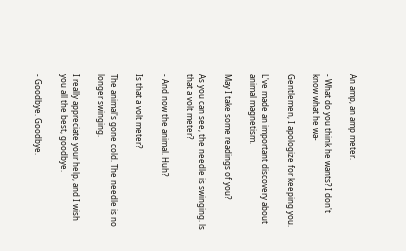An amp, an amp meter.

- What do you think he wants? I don't know what he wa-

Gentlemen, I apologize for keeping you.

L've made an important discovery about animal magnetism.

May I take some readings of you?

As you can see, the needle is swinging. ls that a volt meter?

- And now the animal. Huh?

Is that a volt meter?

The animal's gone cold. The needle is no longer swinging.

I really appreciate your help, and I wish you all the best, goodbye.

- Goodbye. Goodbye.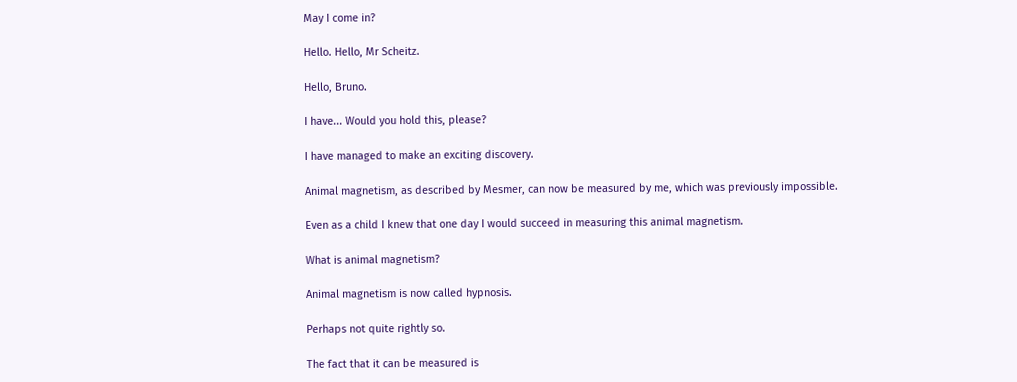May I come in?

Hello. Hello, Mr Scheitz.

Hello, Bruno.

I have... Would you hold this, please?

I have managed to make an exciting discovery.

Animal magnetism, as described by Mesmer, can now be measured by me, which was previously impossible.

Even as a child I knew that one day I would succeed in measuring this animal magnetism.

What is animal magnetism?

Animal magnetism is now called hypnosis.

Perhaps not quite rightly so.

The fact that it can be measured is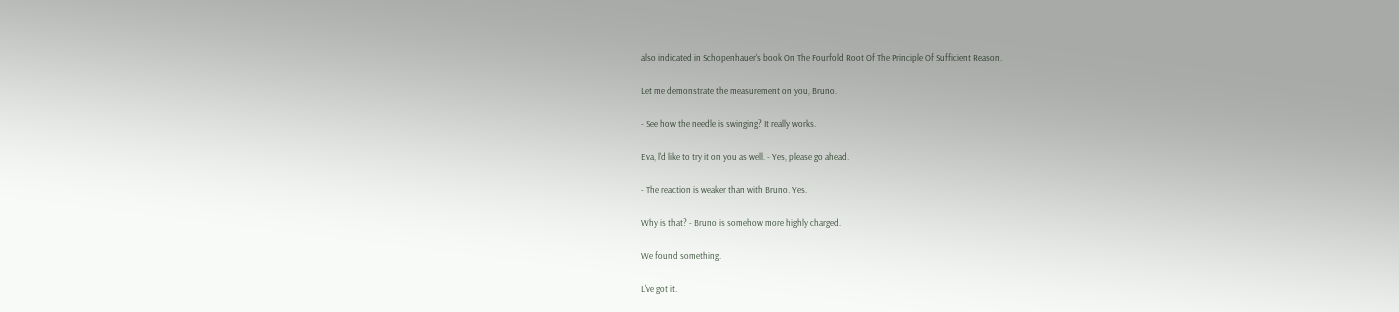also indicated in Schopenhauer's book On The Fourfold Root Of The Principle Of Sufficient Reason.

Let me demonstrate the measurement on you, Bruno.

- See how the needle is swinging? It really works.

Eva, l'd like to try it on you as well. - Yes, please go ahead.

- The reaction is weaker than with Bruno. Yes.

Why is that? - Bruno is somehow more highly charged.

We found something.

L've got it.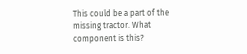This could be a part of the missing tractor. What component is this?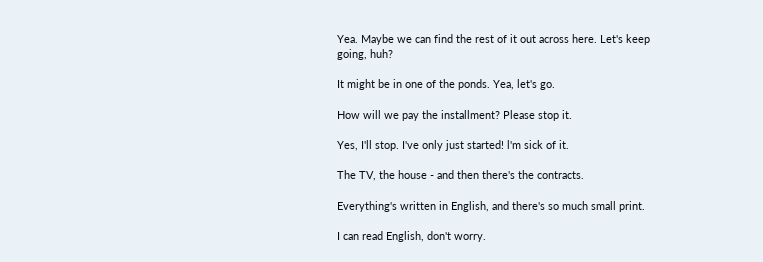Yea. Maybe we can find the rest of it out across here. Let's keep going, huh?

It might be in one of the ponds. Yea, let's go.

How will we pay the installment? Please stop it.

Yes, I'll stop. I've only just started! l'm sick of it.

The TV, the house - and then there's the contracts.

Everything's written in English, and there's so much small print.

I can read English, don't worry.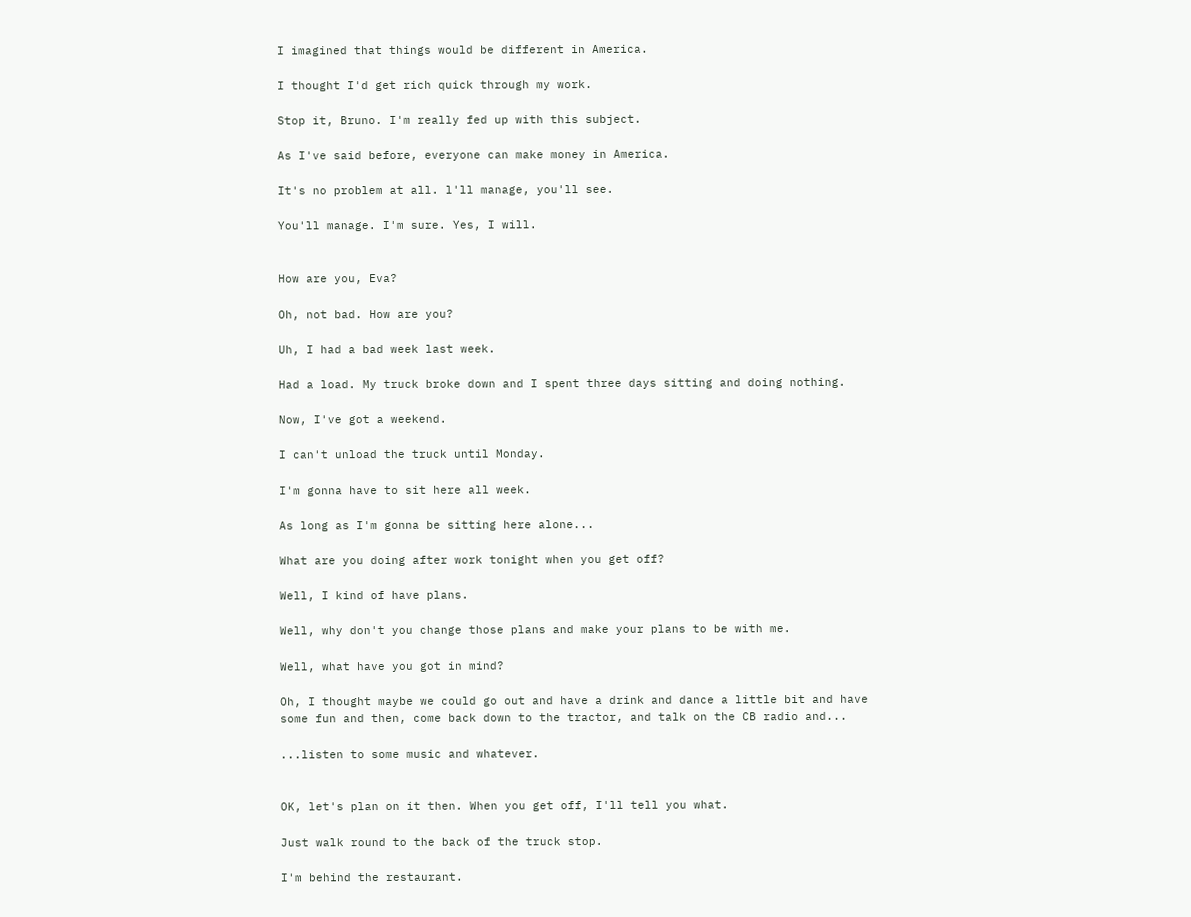I imagined that things would be different in America.

I thought I'd get rich quick through my work.

Stop it, Bruno. I'm really fed up with this subject.

As I've said before, everyone can make money in America.

It's no problem at all. l'll manage, you'll see.

You'll manage. I'm sure. Yes, I will.


How are you, Eva?

Oh, not bad. How are you?

Uh, I had a bad week last week.

Had a load. My truck broke down and I spent three days sitting and doing nothing.

Now, I've got a weekend.

I can't unload the truck until Monday.

I'm gonna have to sit here all week.

As long as I'm gonna be sitting here alone...

What are you doing after work tonight when you get off?

Well, I kind of have plans.

Well, why don't you change those plans and make your plans to be with me.

Well, what have you got in mind?

Oh, I thought maybe we could go out and have a drink and dance a little bit and have some fun and then, come back down to the tractor, and talk on the CB radio and...

...listen to some music and whatever.


OK, let's plan on it then. When you get off, I'll tell you what.

Just walk round to the back of the truck stop.

I'm behind the restaurant.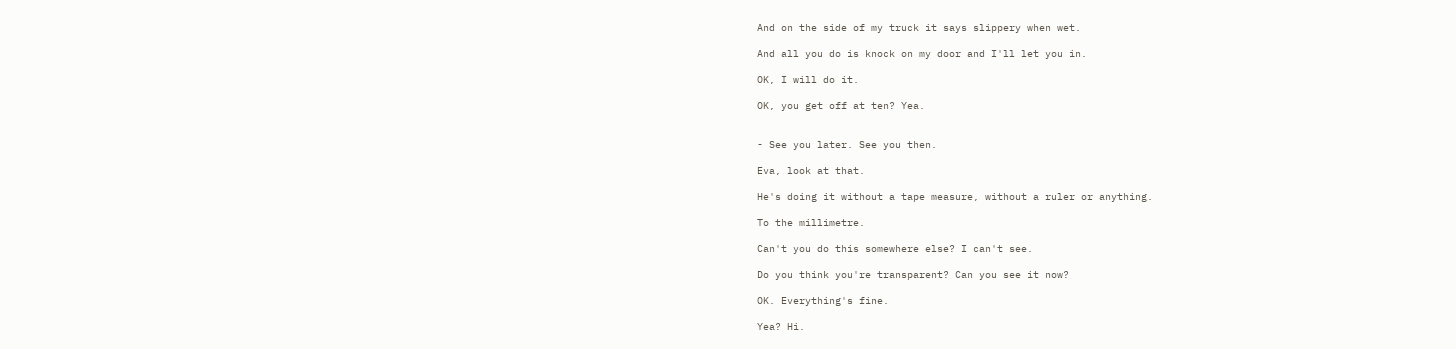And on the side of my truck it says slippery when wet.

And all you do is knock on my door and I'll let you in.

OK, I will do it.

OK, you get off at ten? Yea.


- See you later. See you then.

Eva, look at that.

He's doing it without a tape measure, without a ruler or anything.

To the millimetre.

Can't you do this somewhere else? I can't see.

Do you think you're transparent? Can you see it now?

OK. Everything's fine.

Yea? Hi.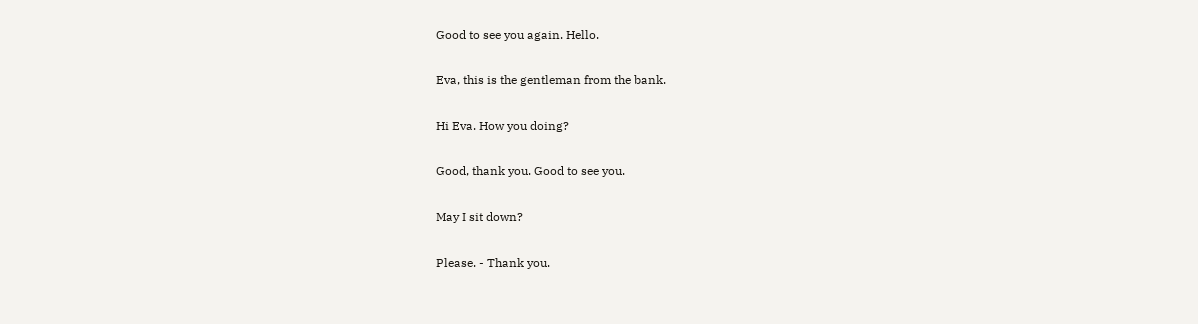Good to see you again. Hello.

Eva, this is the gentleman from the bank.

Hi Eva. How you doing?

Good, thank you. Good to see you.

May I sit down?

Please. - Thank you.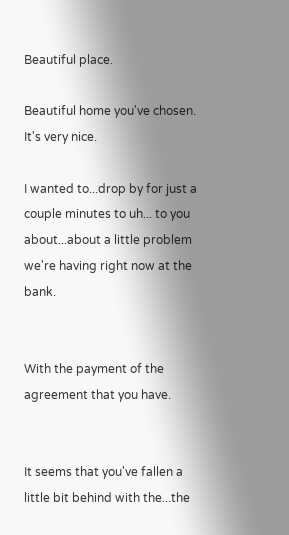Beautiful place.

Beautiful home you've chosen. It's very nice.

I wanted to...drop by for just a couple minutes to uh... to you about...about a little problem we're having right now at the bank.


With the payment of the agreement that you have.


It seems that you've fallen a little bit behind with the...the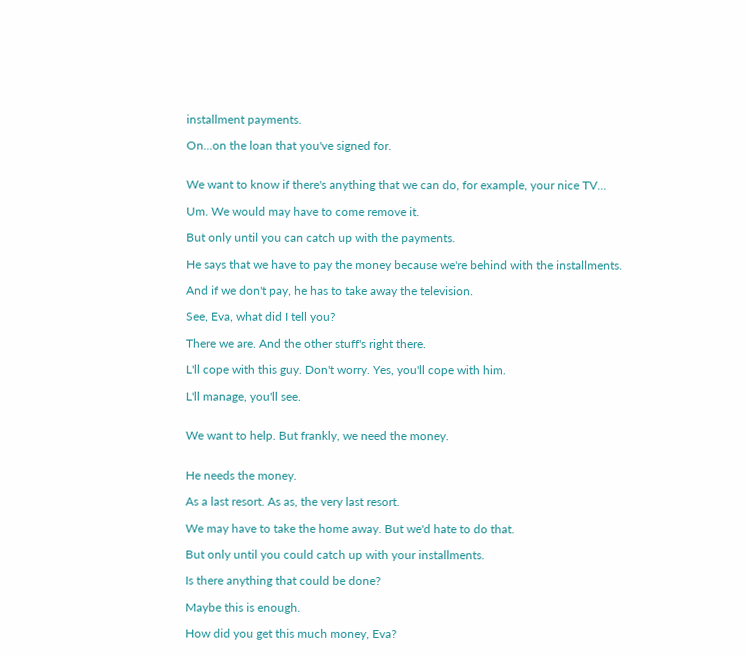installment payments.

On...on the loan that you've signed for.


We want to know if there's anything that we can do, for example, your nice TV...

Um. We would may have to come remove it.

But only until you can catch up with the payments.

He says that we have to pay the money because we're behind with the installments.

And if we don't pay, he has to take away the television.

See, Eva, what did I tell you?

There we are. And the other stuff's right there.

L'll cope with this guy. Don't worry. Yes, you'll cope with him.

L'll manage, you'll see.


We want to help. But frankly, we need the money.


He needs the money.

As a last resort. As as, the very last resort.

We may have to take the home away. But we'd hate to do that.

But only until you could catch up with your installments.

Is there anything that could be done?

Maybe this is enough.

How did you get this much money, Eva?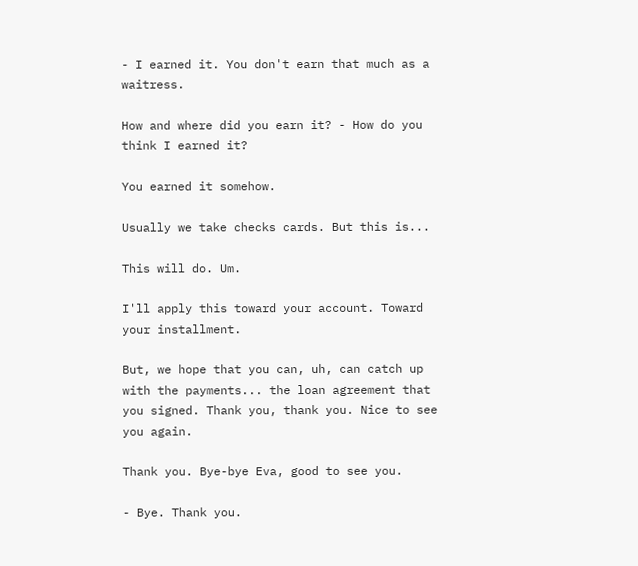- I earned it. You don't earn that much as a waitress.

How and where did you earn it? - How do you think I earned it?

You earned it somehow.

Usually we take checks cards. But this is...

This will do. Um.

I'll apply this toward your account. Toward your installment.

But, we hope that you can, uh, can catch up with the payments... the loan agreement that you signed. Thank you, thank you. Nice to see you again.

Thank you. Bye-bye Eva, good to see you.

- Bye. Thank you.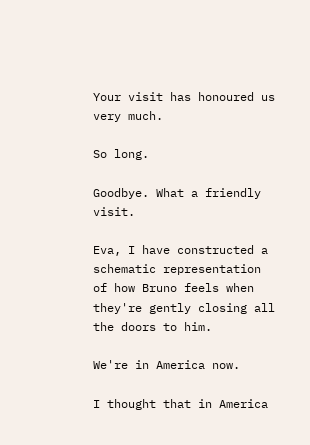Your visit has honoured us very much.

So long.

Goodbye. What a friendly visit.

Eva, I have constructed a schematic representation of how Bruno feels when they're gently closing all the doors to him.

We're in America now.

I thought that in America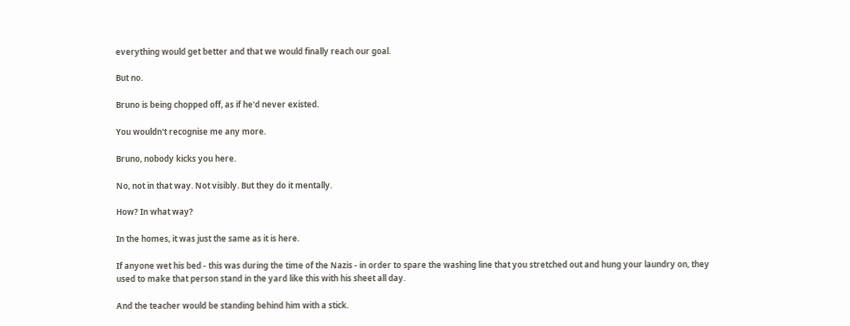everything would get better and that we would finally reach our goal.

But no.

Bruno is being chopped off, as if he'd never existed.

You wouldn't recognise me any more.

Bruno, nobody kicks you here.

No, not in that way. Not visibly. But they do it mentally.

How? In what way?

In the homes, it was just the same as it is here.

If anyone wet his bed - this was during the time of the Nazis - in order to spare the washing line that you stretched out and hung your laundry on, they used to make that person stand in the yard like this with his sheet all day.

And the teacher would be standing behind him with a stick.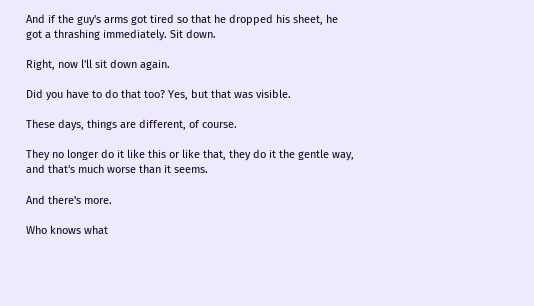And if the guy's arms got tired so that he dropped his sheet, he got a thrashing immediately. Sit down.

Right, now l'll sit down again.

Did you have to do that too? Yes, but that was visible.

These days, things are different, of course.

They no longer do it like this or like that, they do it the gentle way, and that's much worse than it seems.

And there's more.

Who knows what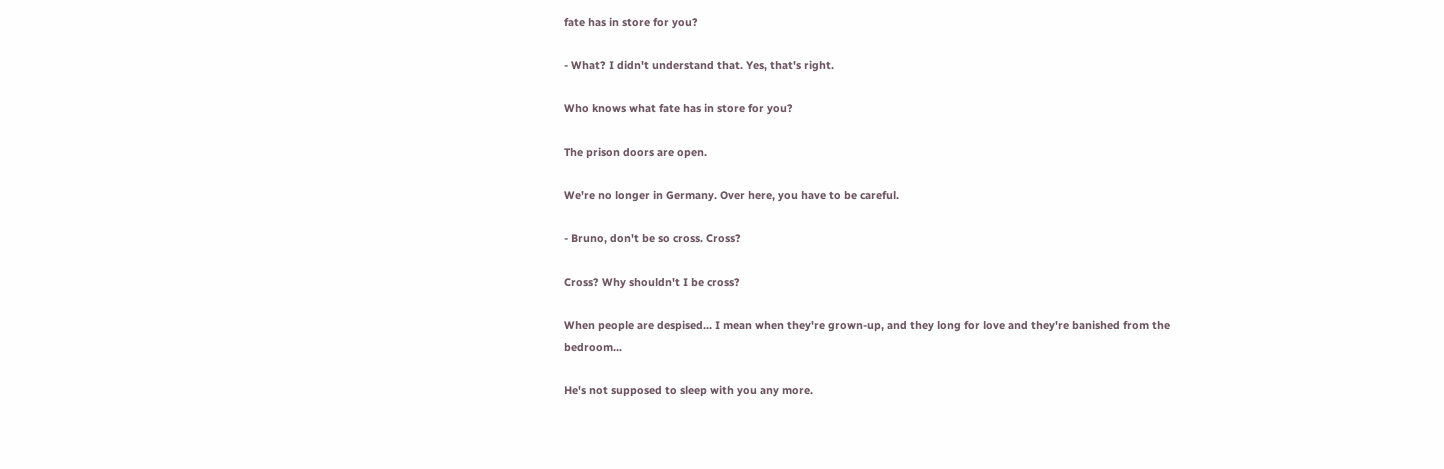fate has in store for you?

- What? I didn't understand that. Yes, that's right.

Who knows what fate has in store for you?

The prison doors are open.

We're no longer in Germany. Over here, you have to be careful.

- Bruno, don't be so cross. Cross?

Cross? Why shouldn't I be cross?

When people are despised... I mean when they're grown-up, and they long for love and they're banished from the bedroom...

He's not supposed to sleep with you any more.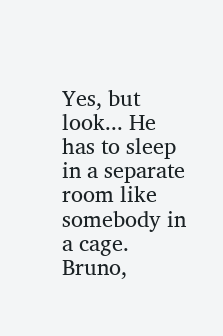Yes, but look... He has to sleep in a separate room like somebody in a cage. Bruno,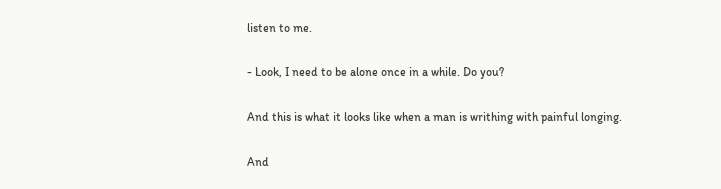listen to me.

- Look, I need to be alone once in a while. Do you?

And this is what it looks like when a man is writhing with painful longing.

And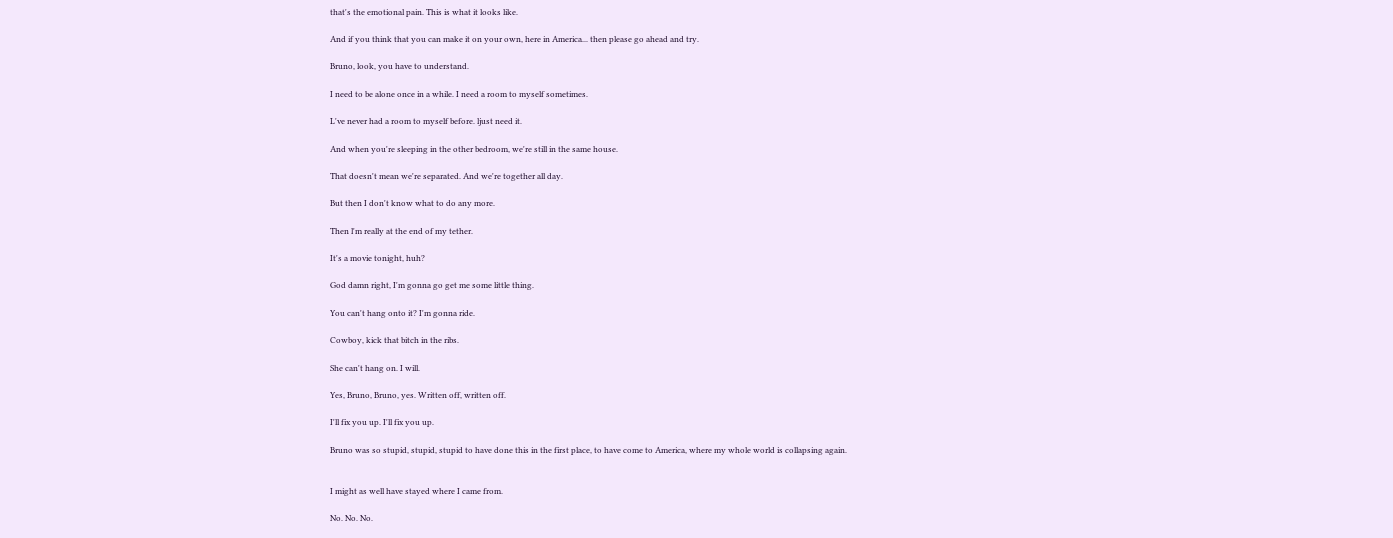that's the emotional pain. This is what it looks like.

And if you think that you can make it on your own, here in America... then please go ahead and try.

Bruno, look, you have to understand.

I need to be alone once in a while. I need a room to myself sometimes.

L've never had a room to myself before. ljust need it.

And when you're sleeping in the other bedroom, we're still in the same house.

That doesn't mean we're separated. And we're together all day.

But then I don't know what to do any more.

Then l'm really at the end of my tether.

It's a movie tonight, huh?

God damn right, I'm gonna go get me some little thing.

You can't hang onto it? I'm gonna ride.

Cowboy, kick that bitch in the ribs.

She can't hang on. I will.

Yes, Bruno, Bruno, yes. Written off, written off.

I'll fix you up. I'll fix you up.

Bruno was so stupid, stupid, stupid to have done this in the first place, to have come to America, where my whole world is collapsing again.


I might as well have stayed where I came from.

No. No. No.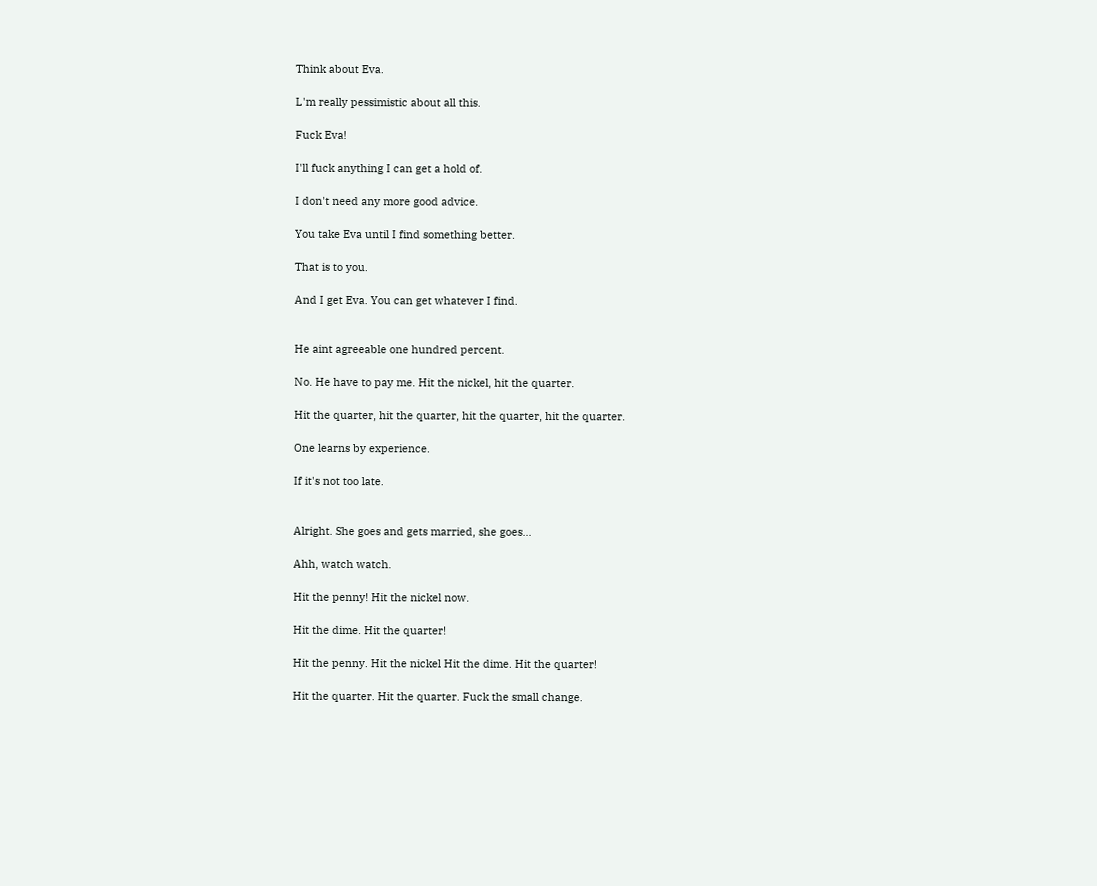Think about Eva.

L'm really pessimistic about all this.

Fuck Eva!

I'll fuck anything I can get a hold of.

I don't need any more good advice.

You take Eva until I find something better.

That is to you.

And I get Eva. You can get whatever I find.


He aint agreeable one hundred percent.

No. He have to pay me. Hit the nickel, hit the quarter.

Hit the quarter, hit the quarter, hit the quarter, hit the quarter.

One learns by experience.

If it's not too late.


Alright. She goes and gets married, she goes...

Ahh, watch watch.

Hit the penny! Hit the nickel now.

Hit the dime. Hit the quarter!

Hit the penny. Hit the nickel Hit the dime. Hit the quarter!

Hit the quarter. Hit the quarter. Fuck the small change.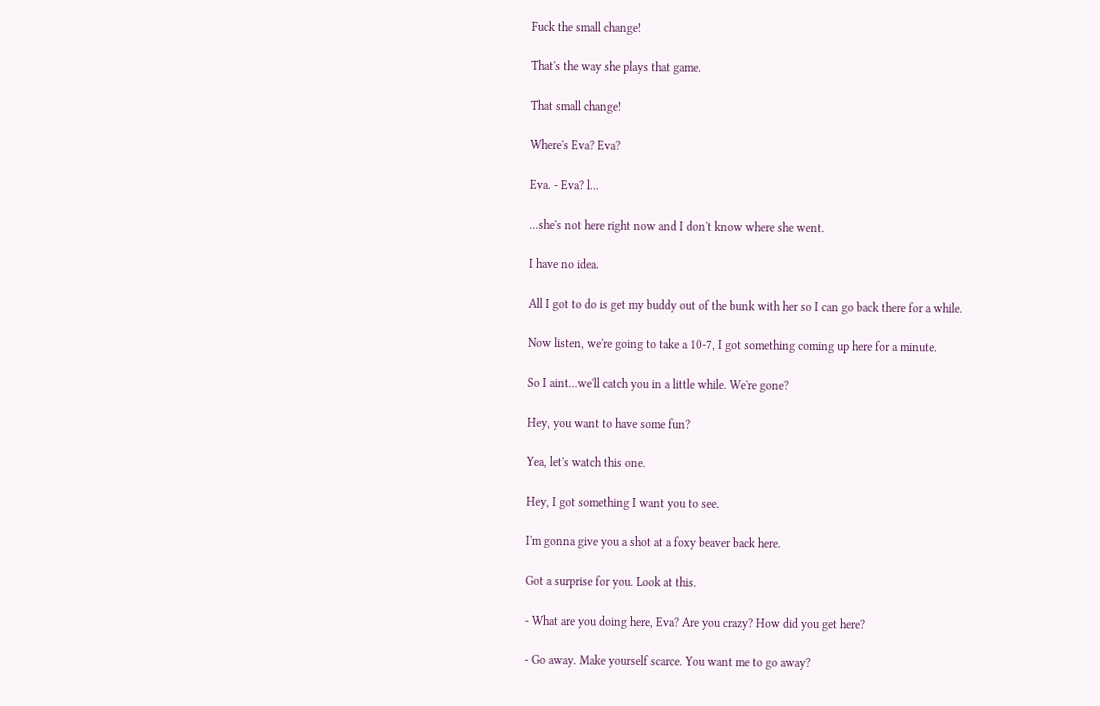Fuck the small change!

That's the way she plays that game.

That small change!

Where's Eva? Eva?

Eva. - Eva? l...

...she's not here right now and I don't know where she went.

I have no idea.

All I got to do is get my buddy out of the bunk with her so I can go back there for a while.

Now listen, we're going to take a 10-7, I got something coming up here for a minute.

So I aint...we'll catch you in a little while. We're gone?

Hey, you want to have some fun?

Yea, let's watch this one.

Hey, I got something I want you to see.

I'm gonna give you a shot at a foxy beaver back here.

Got a surprise for you. Look at this.

- What are you doing here, Eva? Are you crazy? How did you get here?

- Go away. Make yourself scarce. You want me to go away?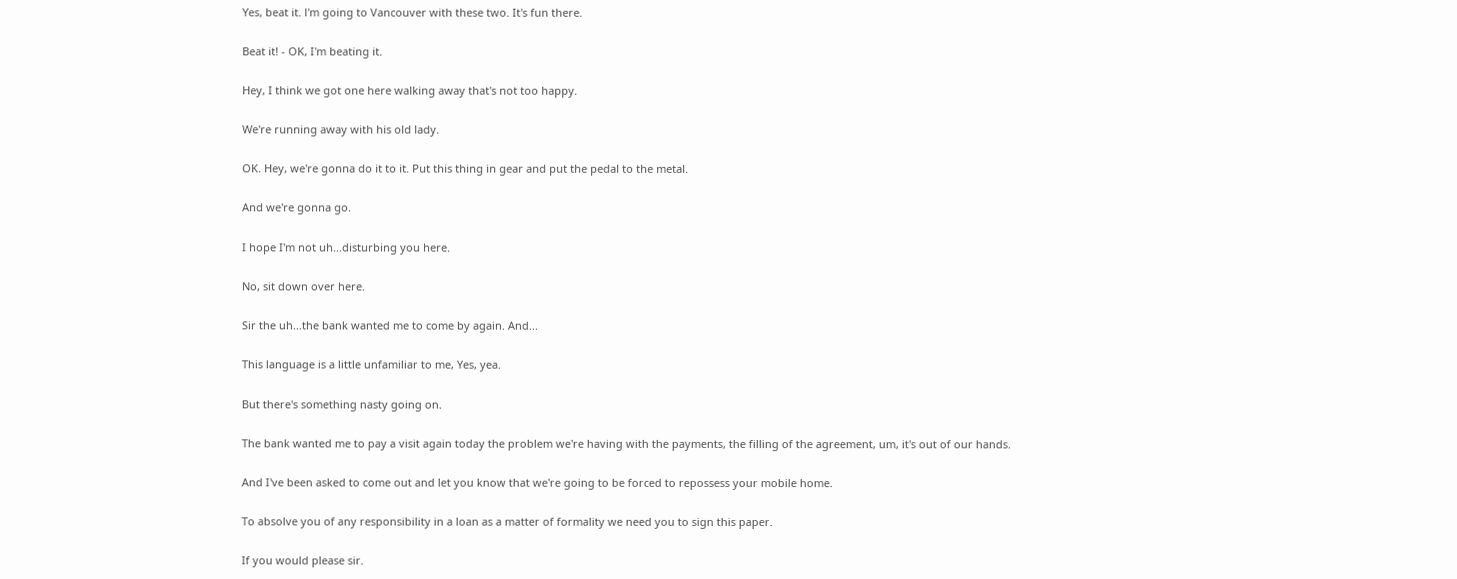Yes, beat it. l'm going to Vancouver with these two. It's fun there.

Beat it! - OK, I'm beating it.

Hey, I think we got one here walking away that's not too happy.

We're running away with his old lady.

OK. Hey, we're gonna do it to it. Put this thing in gear and put the pedal to the metal.

And we're gonna go.

I hope I'm not uh...disturbing you here.

No, sit down over here.

Sir the uh...the bank wanted me to come by again. And...

This language is a little unfamiliar to me, Yes, yea.

But there's something nasty going on.

The bank wanted me to pay a visit again today the problem we're having with the payments, the filling of the agreement, um, it's out of our hands.

And I've been asked to come out and let you know that we're going to be forced to repossess your mobile home.

To absolve you of any responsibility in a loan as a matter of formality we need you to sign this paper.

If you would please sir.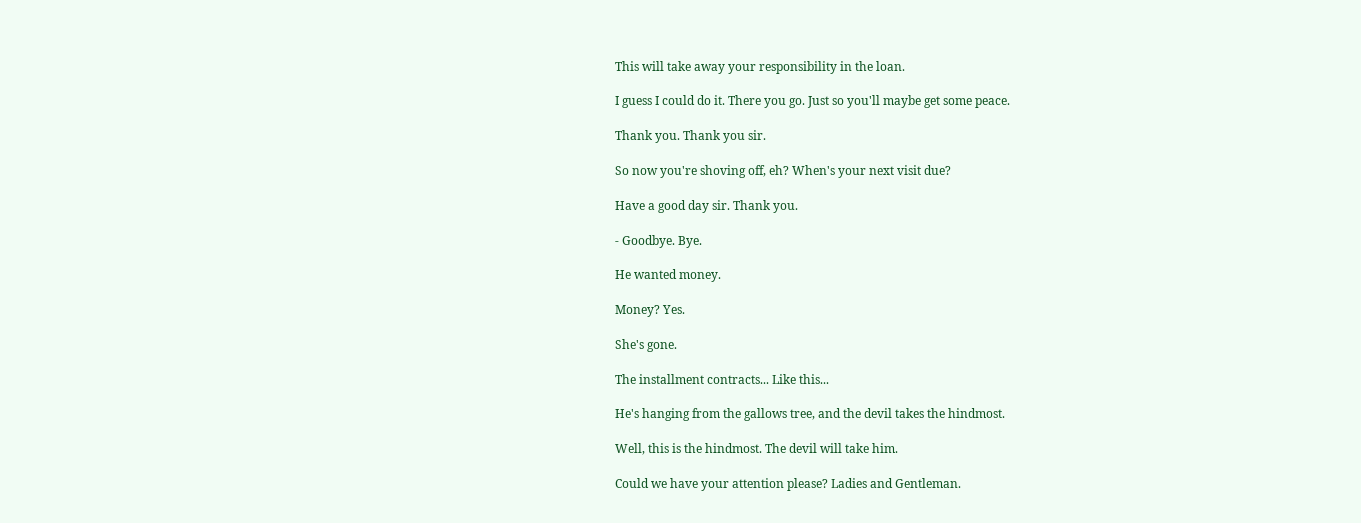This will take away your responsibility in the loan.

I guess I could do it. There you go. Just so you'll maybe get some peace.

Thank you. Thank you sir.

So now you're shoving off, eh? When's your next visit due?

Have a good day sir. Thank you.

- Goodbye. Bye.

He wanted money.

Money? Yes.

She's gone.

The installment contracts... Like this...

He's hanging from the gallows tree, and the devil takes the hindmost.

Well, this is the hindmost. The devil will take him.

Could we have your attention please? Ladies and Gentleman.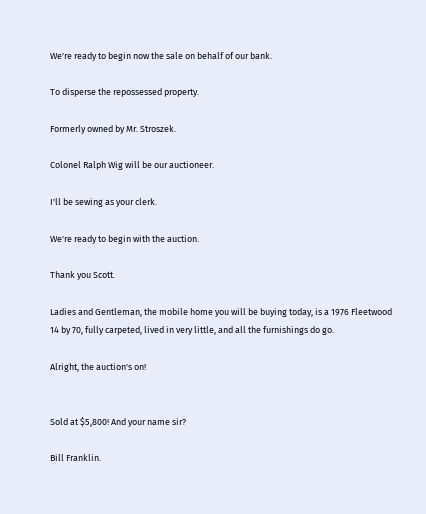We're ready to begin now the sale on behalf of our bank.

To disperse the repossessed property.

Formerly owned by Mr. Stroszek.

Colonel Ralph Wig will be our auctioneer.

I'll be sewing as your clerk.

We're ready to begin with the auction.

Thank you Scott.

Ladies and Gentleman, the mobile home you will be buying today, is a 1976 Fleetwood 14 by 70, fully carpeted, lived in very little, and all the furnishings do go.

Alright, the auction's on!


Sold at $5,800! And your name sir?

Bill Franklin.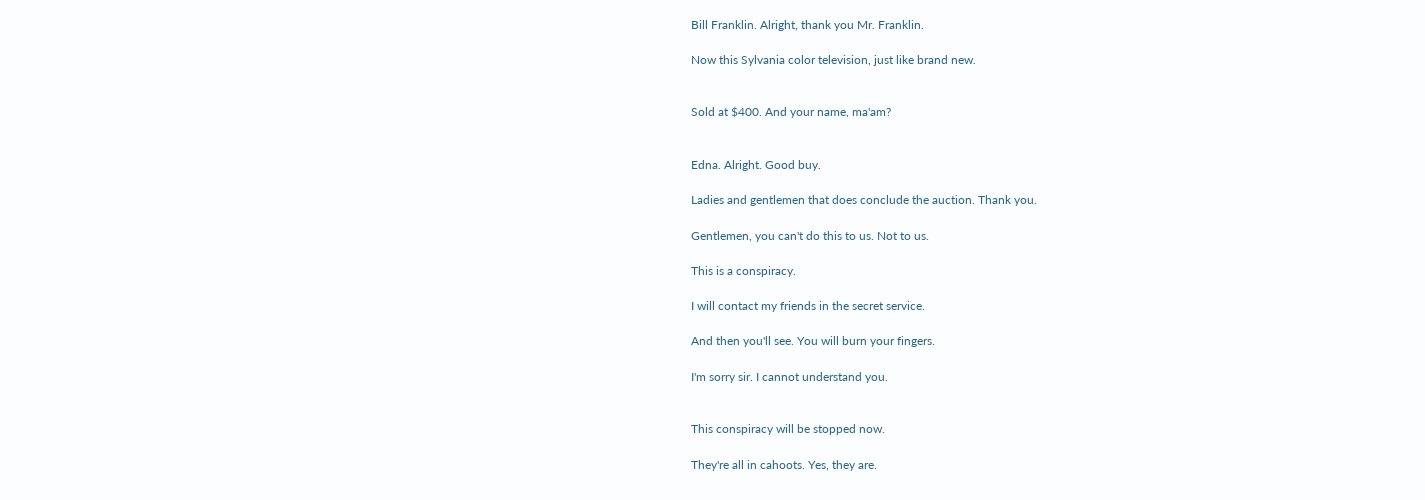Bill Franklin. Alright, thank you Mr. Franklin.

Now this Sylvania color television, just like brand new.


Sold at $400. And your name, ma'am?


Edna. Alright. Good buy.

Ladies and gentlemen that does conclude the auction. Thank you.

Gentlemen, you can't do this to us. Not to us.

This is a conspiracy.

I will contact my friends in the secret service.

And then you'll see. You will burn your fingers.

I'm sorry sir. I cannot understand you.


This conspiracy will be stopped now.

They're all in cahoots. Yes, they are.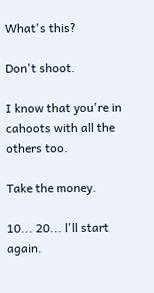What's this?

Don't shoot.

I know that you're in cahoots with all the others too.

Take the money.

10... 20... l'll start again.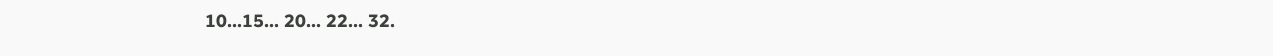10...15... 20... 22... 32.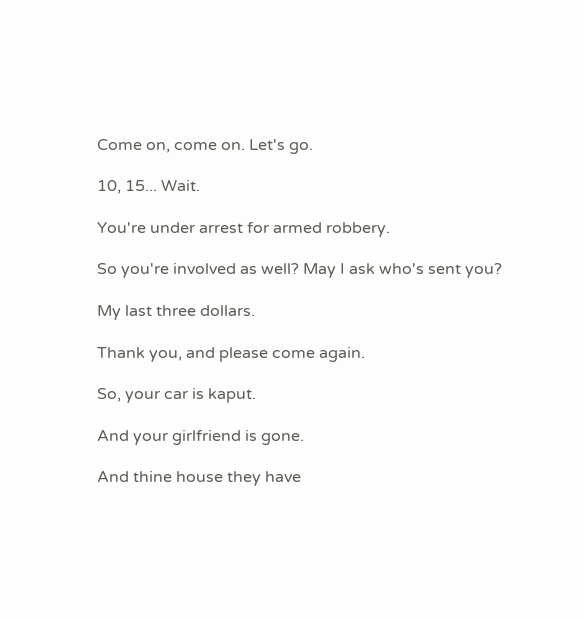Come on, come on. Let's go.

10, 15... Wait.

You're under arrest for armed robbery.

So you're involved as well? May I ask who's sent you?

My last three dollars.

Thank you, and please come again.

So, your car is kaput.

And your girlfriend is gone.

And thine house they have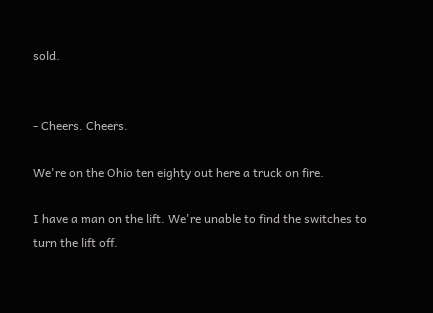sold.


- Cheers. Cheers.

We're on the Ohio ten eighty out here a truck on fire.

I have a man on the lift. We're unable to find the switches to turn the lift off.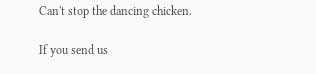Can't stop the dancing chicken.

If you send us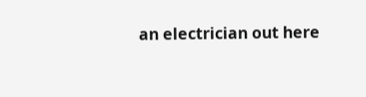an electrician out here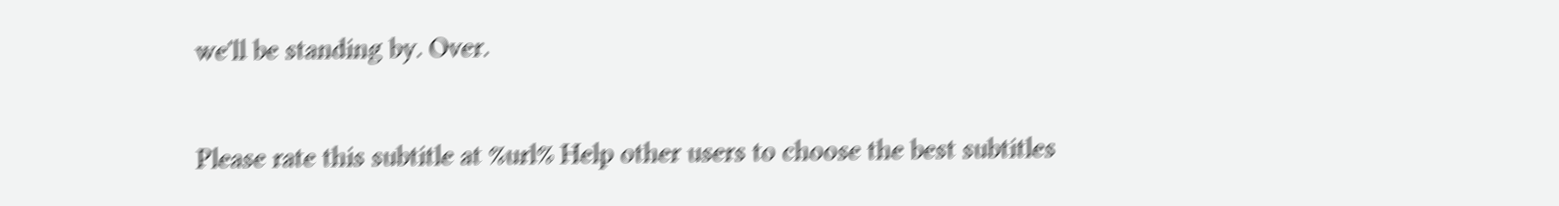we'll be standing by. Over.

Please rate this subtitle at %url% Help other users to choose the best subtitles